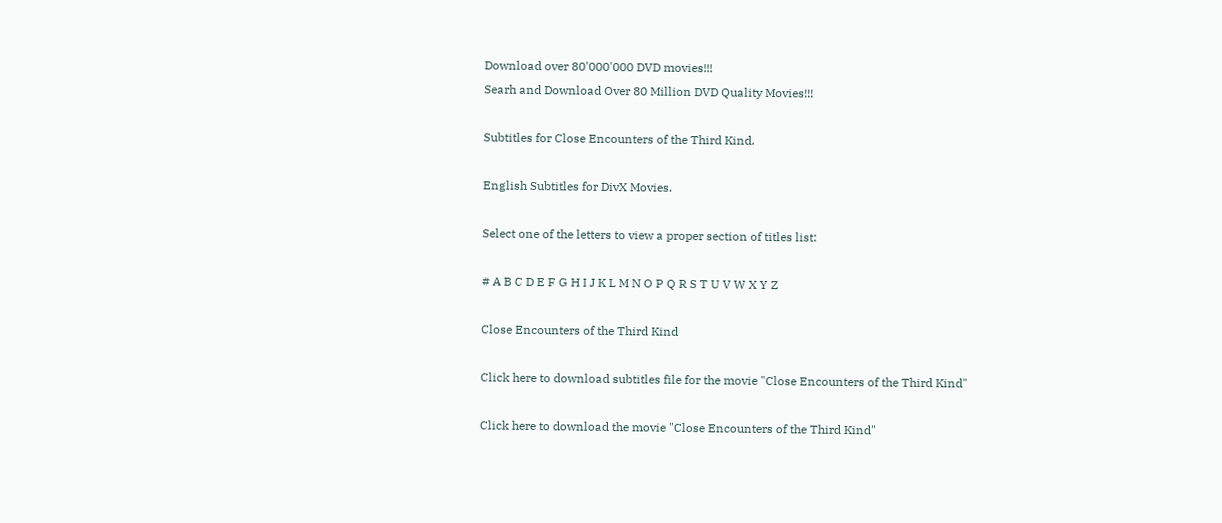Download over 80'000'000 DVD movies!!!
Searh and Download Over 80 Million DVD Quality Movies!!!

Subtitles for Close Encounters of the Third Kind.

English Subtitles for DivX Movies.

Select one of the letters to view a proper section of titles list:

# A B C D E F G H I J K L M N O P Q R S T U V W X Y Z

Close Encounters of the Third Kind

Click here to download subtitles file for the movie "Close Encounters of the Third Kind"

Click here to download the movie "Close Encounters of the Third Kind"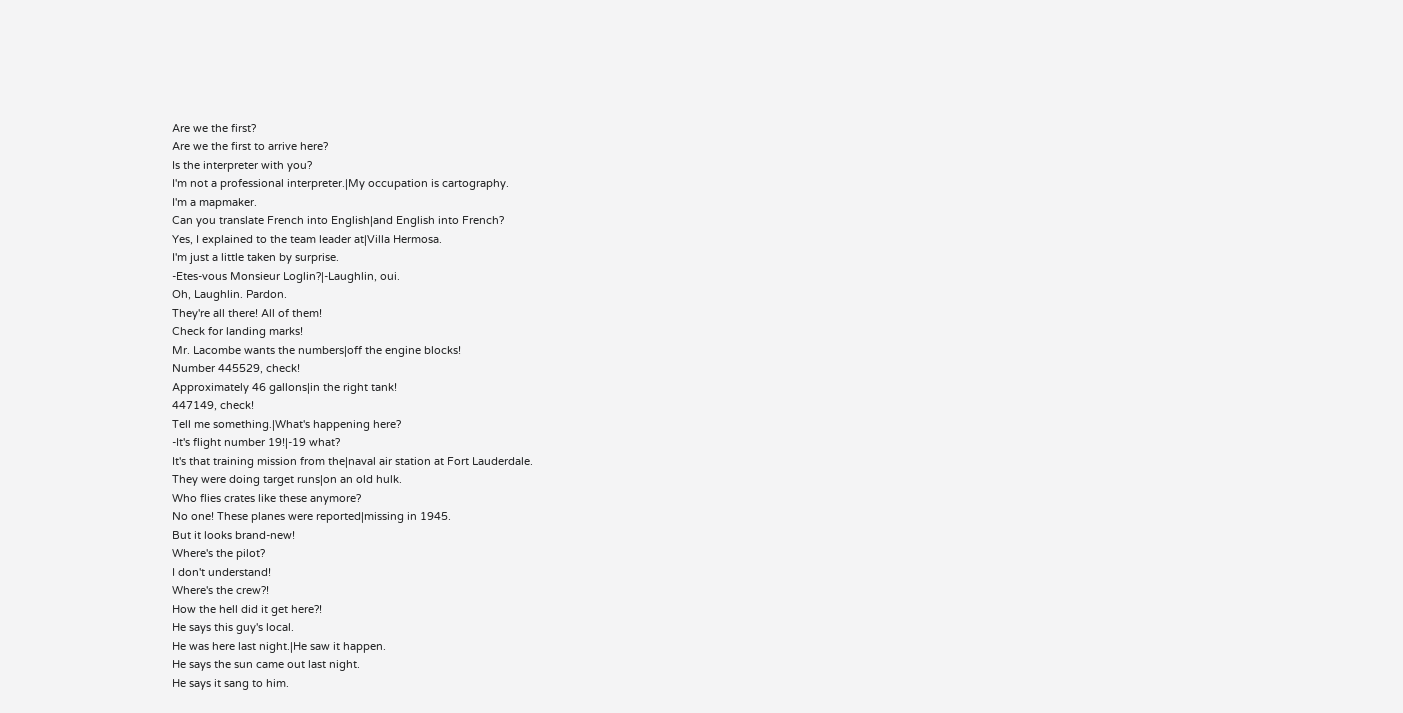Are we the first?
Are we the first to arrive here?
Is the interpreter with you?
I'm not a professional interpreter.|My occupation is cartography.
I'm a mapmaker.
Can you translate French into English|and English into French?
Yes, I explained to the team leader at|Villa Hermosa.
I'm just a little taken by surprise.
-Etes-vous Monsieur Loglin?|-Laughlin, oui.
Oh, Laughlin. Pardon.
They're all there! All of them!
Check for landing marks!
Mr. Lacombe wants the numbers|off the engine blocks!
Number 445529, check!
Approximately 46 gallons|in the right tank!
447149, check!
Tell me something.|What's happening here?
-It's flight number 19!|-19 what?
It's that training mission from the|naval air station at Fort Lauderdale.
They were doing target runs|on an old hulk.
Who flies crates like these anymore?
No one! These planes were reported|missing in 1945.
But it looks brand-new!
Where's the pilot?
I don't understand!
Where's the crew?!
How the hell did it get here?!
He says this guy's local.
He was here last night.|He saw it happen.
He says the sun came out last night.
He says it sang to him.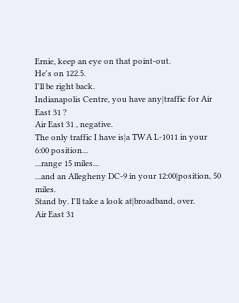Ernie, keep an eye on that point-out.
He's on 122.5.
I'll be right back.
Indianapolis Centre, you have any|traffic for Air East 31 ?
Air East 31 , negative.
The only traffic I have is|a TWA L-1011 in your 6:00 position...
...range 15 miles...
...and an Allegheny DC-9 in your 12:00|position, 50 miles.
Stand by. I'll take a look at|broadband, over.
Air East 31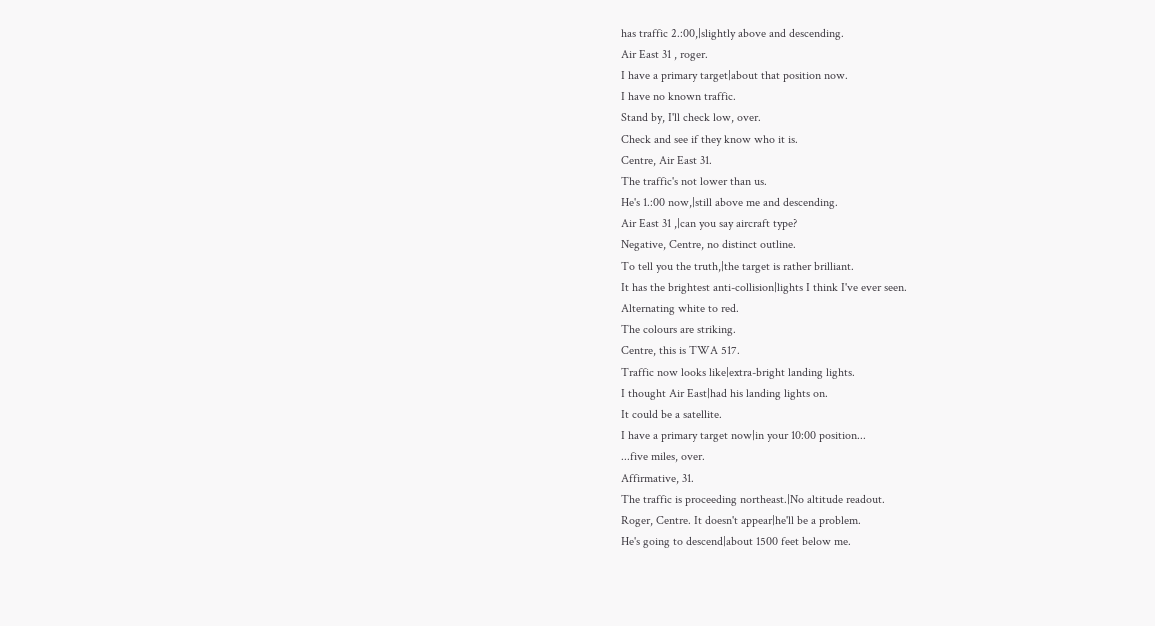has traffic 2.:00,|slightly above and descending.
Air East 31 , roger.
I have a primary target|about that position now.
I have no known traffic.
Stand by, I'll check low, over.
Check and see if they know who it is.
Centre, Air East 31.
The traffic's not lower than us.
He's 1.:00 now,|still above me and descending.
Air East 31 ,|can you say aircraft type?
Negative, Centre, no distinct outline.
To tell you the truth,|the target is rather brilliant.
It has the brightest anti-collision|lights I think I've ever seen.
Alternating white to red.
The colours are striking.
Centre, this is TWA 517.
Traffic now looks like|extra-bright landing lights.
I thought Air East|had his landing lights on.
It could be a satellite.
I have a primary target now|in your 10:00 position...
...five miles, over.
Affirmative, 31.
The traffic is proceeding northeast.|No altitude readout.
Roger, Centre. It doesn't appear|he'll be a problem.
He's going to descend|about 1500 feet below me.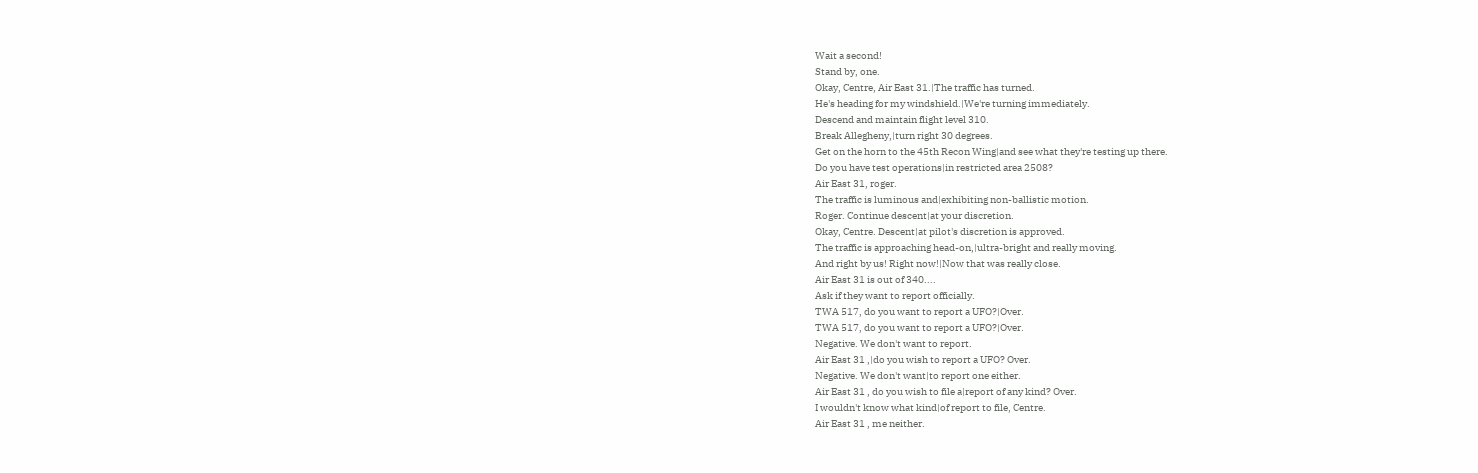Wait a second!
Stand by, one.
Okay, Centre, Air East 31.|The traffic has turned.
He's heading for my windshield.|We're turning immediately.
Descend and maintain flight level 310.
Break Allegheny,|turn right 30 degrees.
Get on the horn to the 45th Recon Wing|and see what they're testing up there.
Do you have test operations|in restricted area 2508?
Air East 31, roger.
The traffic is luminous and|exhibiting non-ballistic motion.
Roger. Continue descent|at your discretion.
Okay, Centre. Descent|at pilot's discretion is approved.
The traffic is approaching head-on,|ultra-bright and really moving.
And right by us! Right now!|Now that was really close.
Air East 31 is out of 340....
Ask if they want to report officially.
TWA 517, do you want to report a UFO?|Over.
TWA 517, do you want to report a UFO?|Over.
Negative. We don't want to report.
Air East 31 ,|do you wish to report a UFO? Over.
Negative. We don't want|to report one either.
Air East 31 , do you wish to file a|report of any kind? Over.
I wouldn't know what kind|of report to file, Centre.
Air East 31 , me neither.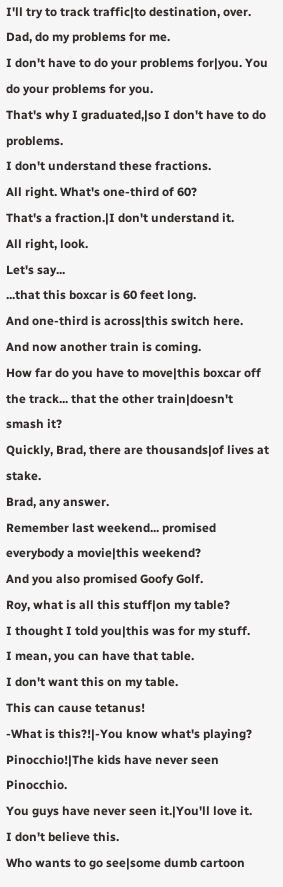I'll try to track traffic|to destination, over.
Dad, do my problems for me.
I don't have to do your problems for|you. You do your problems for you.
That's why I graduated,|so I don't have to do problems.
I don't understand these fractions.
All right. What's one-third of 60?
That's a fraction.|I don't understand it.
All right, look.
Let's say...
...that this boxcar is 60 feet long.
And one-third is across|this switch here.
And now another train is coming.
How far do you have to move|this boxcar off the track... that the other train|doesn't smash it?
Quickly, Brad, there are thousands|of lives at stake.
Brad, any answer.
Remember last weekend... promised everybody a movie|this weekend?
And you also promised Goofy Golf.
Roy, what is all this stuff|on my table?
I thought I told you|this was for my stuff.
I mean, you can have that table.
I don't want this on my table.
This can cause tetanus!
-What is this?!|-You know what's playing?
Pinocchio!|The kids have never seen Pinocchio.
You guys have never seen it.|You'll love it.
I don't believe this.
Who wants to go see|some dumb cartoon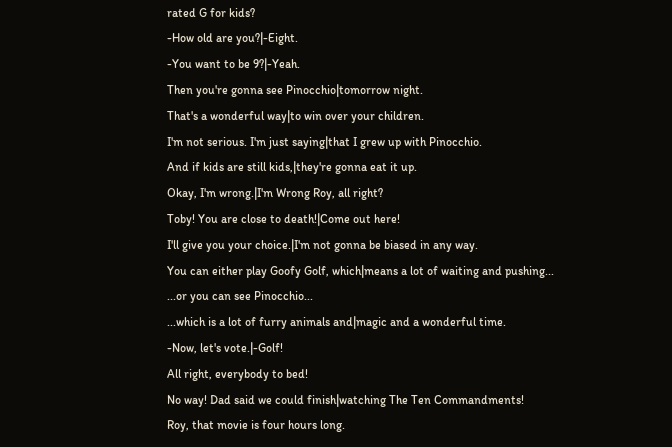rated G for kids?
-How old are you?|-Eight.
-You want to be 9?|-Yeah.
Then you're gonna see Pinocchio|tomorrow night.
That's a wonderful way|to win over your children.
I'm not serious. I'm just saying|that I grew up with Pinocchio.
And if kids are still kids,|they're gonna eat it up.
Okay, I'm wrong.|I'm Wrong Roy, all right?
Toby! You are close to death!|Come out here!
I'll give you your choice.|I'm not gonna be biased in any way.
You can either play Goofy Golf, which|means a lot of waiting and pushing...
...or you can see Pinocchio...
...which is a lot of furry animals and|magic and a wonderful time.
-Now, let's vote.|-Golf!
All right, everybody to bed!
No way! Dad said we could finish|watching The Ten Commandments!
Roy, that movie is four hours long.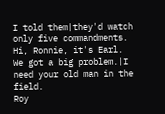I told them|they'd watch only five commandments.
Hi, Ronnie, it's Earl.
We got a big problem.|I need your old man in the field.
Roy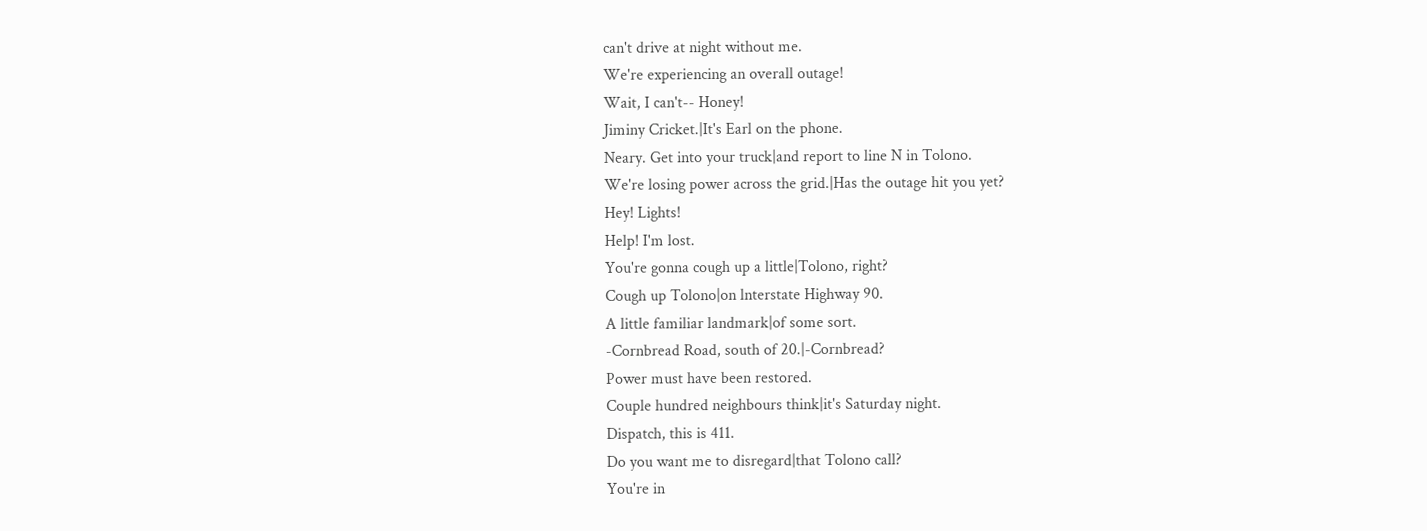can't drive at night without me.
We're experiencing an overall outage!
Wait, I can't-- Honey!
Jiminy Cricket.|It's Earl on the phone.
Neary. Get into your truck|and report to line N in Tolono.
We're losing power across the grid.|Has the outage hit you yet?
Hey! Lights!
Help! I'm lost.
You're gonna cough up a little|Tolono, right?
Cough up Tolono|on lnterstate Highway 90.
A little familiar landmark|of some sort.
-Cornbread Road, south of 20.|-Cornbread?
Power must have been restored.
Couple hundred neighbours think|it's Saturday night.
Dispatch, this is 411.
Do you want me to disregard|that Tolono call?
You're in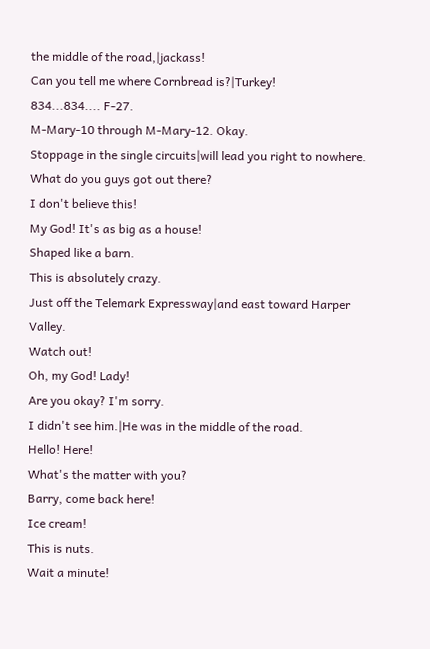the middle of the road,|jackass!
Can you tell me where Cornbread is?|Turkey!
834...834.... F-27.
M-Mary-10 through M-Mary-12. Okay.
Stoppage in the single circuits|will lead you right to nowhere.
What do you guys got out there?
I don't believe this!
My God! It's as big as a house!
Shaped like a barn.
This is absolutely crazy.
Just off the Telemark Expressway|and east toward Harper Valley.
Watch out!
Oh, my God! Lady!
Are you okay? I'm sorry.
I didn't see him.|He was in the middle of the road.
Hello! Here!
What's the matter with you?
Barry, come back here!
Ice cream!
This is nuts.
Wait a minute!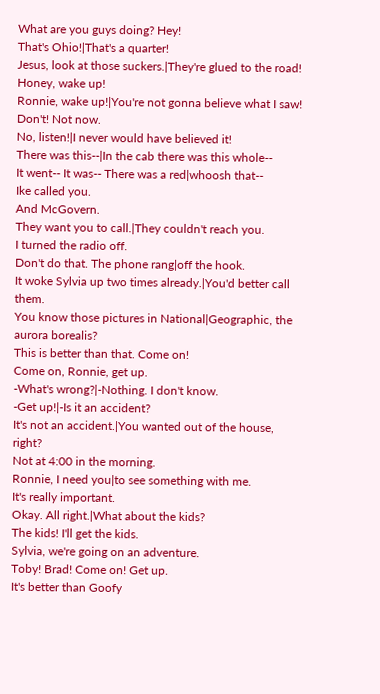What are you guys doing? Hey!
That's Ohio!|That's a quarter!
Jesus, look at those suckers.|They're glued to the road!
Honey, wake up!
Ronnie, wake up!|You're not gonna believe what I saw!
Don't! Not now.
No, listen!|I never would have believed it!
There was this--|In the cab there was this whole--
It went-- It was-- There was a red|whoosh that--
Ike called you.
And McGovern.
They want you to call.|They couldn't reach you.
I turned the radio off.
Don't do that. The phone rang|off the hook.
It woke Sylvia up two times already.|You'd better call them.
You know those pictures in National|Geographic, the aurora borealis?
This is better than that. Come on!
Come on, Ronnie, get up.
-What's wrong?|-Nothing. I don't know.
-Get up!|-Is it an accident?
It's not an accident.|You wanted out of the house, right?
Not at 4:00 in the morning.
Ronnie, I need you|to see something with me.
It's really important.
Okay. All right.|What about the kids?
The kids! I'll get the kids.
Sylvia, we're going on an adventure.
Toby! Brad! Come on! Get up.
It's better than Goofy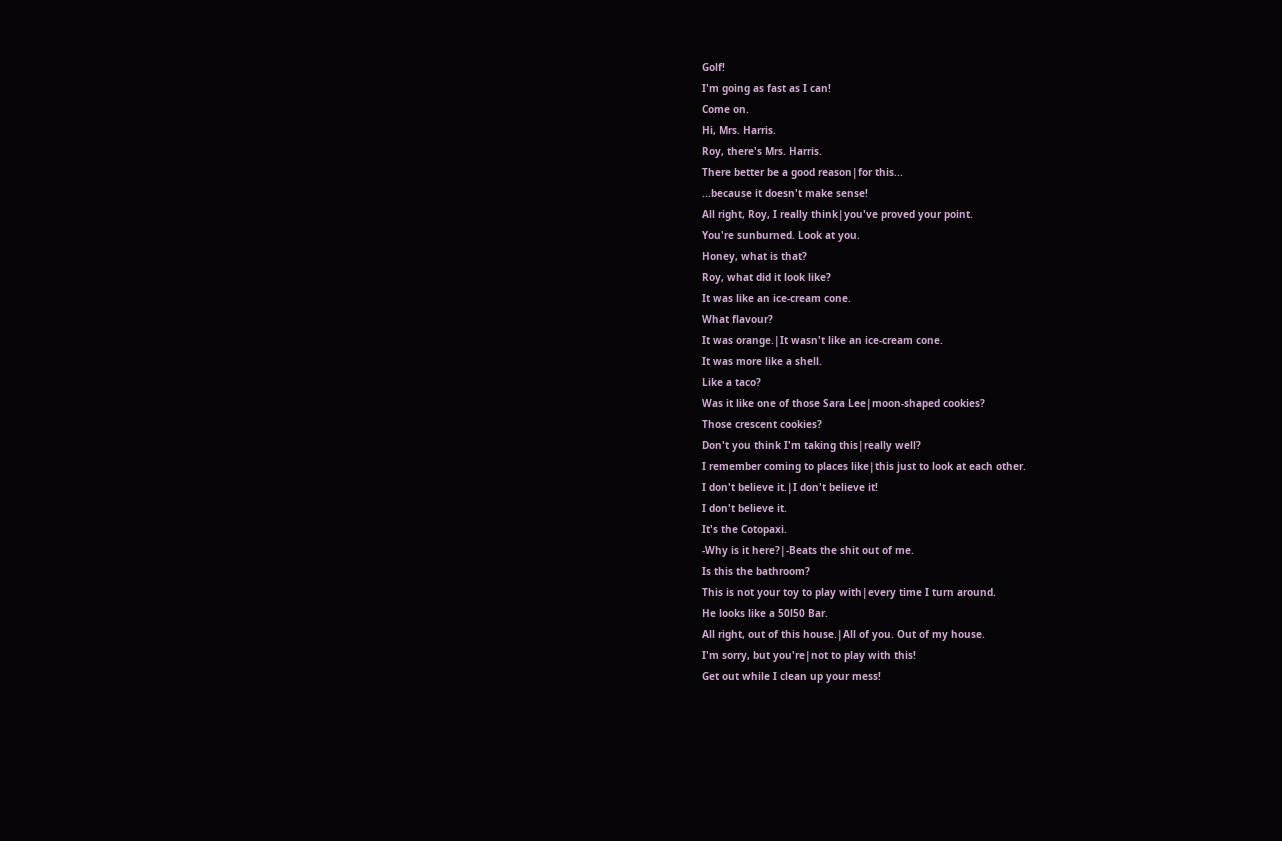Golf!
I'm going as fast as I can!
Come on.
Hi, Mrs. Harris.
Roy, there's Mrs. Harris.
There better be a good reason|for this...
...because it doesn't make sense!
All right, Roy, I really think|you've proved your point.
You're sunburned. Look at you.
Honey, what is that?
Roy, what did it look like?
It was like an ice-cream cone.
What flavour?
It was orange.|It wasn't like an ice-cream cone.
It was more like a shell.
Like a taco?
Was it like one of those Sara Lee|moon-shaped cookies?
Those crescent cookies?
Don't you think I'm taking this|really well?
I remember coming to places like|this just to look at each other.
I don't believe it.|I don't believe it!
I don't believe it.
It's the Cotopaxi.
-Why is it here?|-Beats the shit out of me.
Is this the bathroom?
This is not your toy to play with|every time I turn around.
He looks like a 50l50 Bar.
All right, out of this house.|All of you. Out of my house.
I'm sorry, but you're|not to play with this!
Get out while I clean up your mess!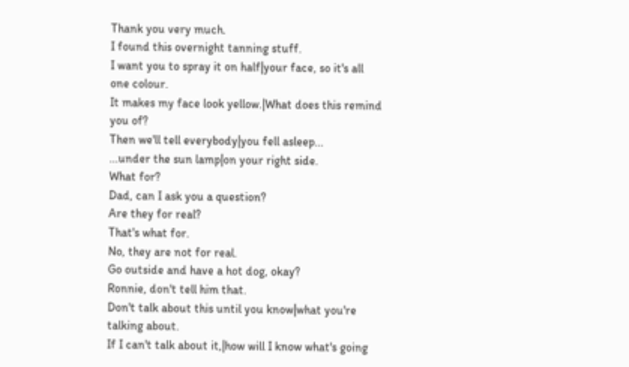Thank you very much.
I found this overnight tanning stuff.
I want you to spray it on half|your face, so it's all one colour.
It makes my face look yellow.|What does this remind you of?
Then we'll tell everybody|you fell asleep...
...under the sun lamp|on your right side.
What for?
Dad, can I ask you a question?
Are they for real?
That's what for.
No, they are not for real.
Go outside and have a hot dog, okay?
Ronnie, don't tell him that.
Don't talk about this until you know|what you're talking about.
If I can't talk about it,|how will I know what's going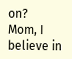on?
Mom, I believe in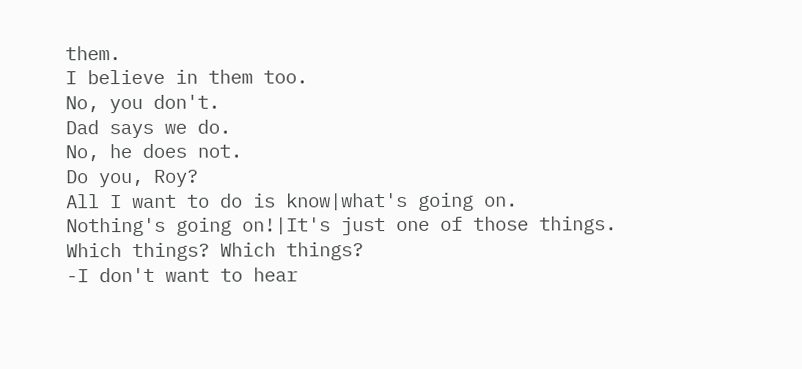them.
I believe in them too.
No, you don't.
Dad says we do.
No, he does not.
Do you, Roy?
All I want to do is know|what's going on.
Nothing's going on!|It's just one of those things.
Which things? Which things?
-I don't want to hear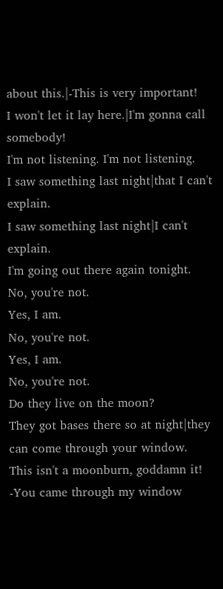about this.|-This is very important!
I won't let it lay here.|I'm gonna call somebody!
I'm not listening. I'm not listening.
I saw something last night|that I can't explain.
I saw something last night|I can't explain.
I'm going out there again tonight.
No, you're not.
Yes, I am.
No, you're not.
Yes, I am.
No, you're not.
Do they live on the moon?
They got bases there so at night|they can come through your window.
This isn't a moonburn, goddamn it!
-You came through my window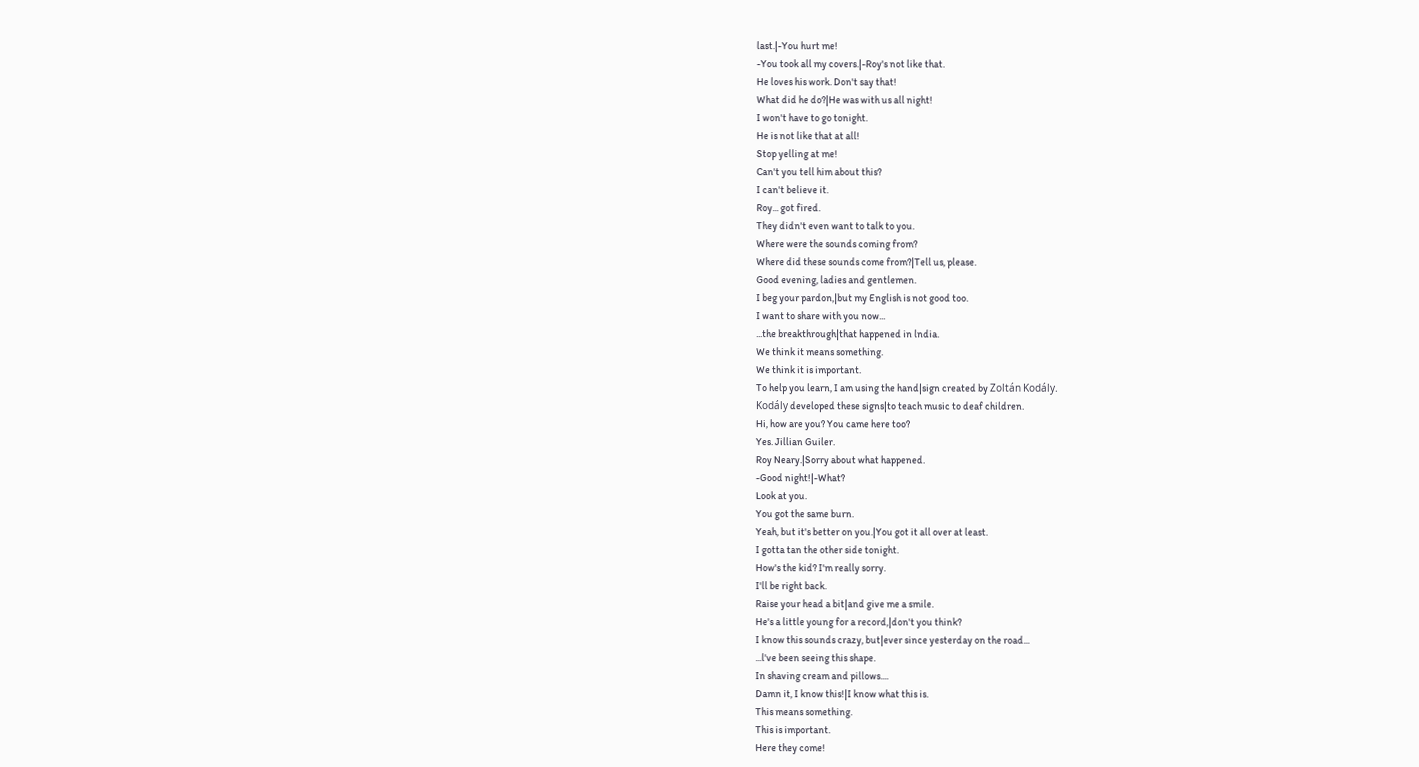last.|-You hurt me!
-You took all my covers.|-Roy's not like that.
He loves his work. Don't say that!
What did he do?|He was with us all night!
I won't have to go tonight.
He is not like that at all!
Stop yelling at me!
Can't you tell him about this?
I can't believe it.
Roy... got fired.
They didn't even want to talk to you.
Where were the sounds coming from?
Where did these sounds come from?|Tell us, please.
Good evening, ladies and gentlemen.
I beg your pardon,|but my English is not good too.
I want to share with you now...
...the breakthrough|that happened in lndia.
We think it means something.
We think it is important.
To help you learn, I am using the hand|sign created by Zoltán Kodály.
Kodály developed these signs|to teach music to deaf children.
Hi, how are you? You came here too?
Yes. Jillian Guiler.
Roy Neary.|Sorry about what happened.
-Good night!|-What?
Look at you.
You got the same burn.
Yeah, but it's better on you.|You got it all over at least.
I gotta tan the other side tonight.
How's the kid? I'm really sorry.
I'll be right back.
Raise your head a bit|and give me a smile.
He's a little young for a record,|don't you think?
I know this sounds crazy, but|ever since yesterday on the road...
...l've been seeing this shape.
In shaving cream and pillows....
Damn it, I know this!|I know what this is.
This means something.
This is important.
Here they come!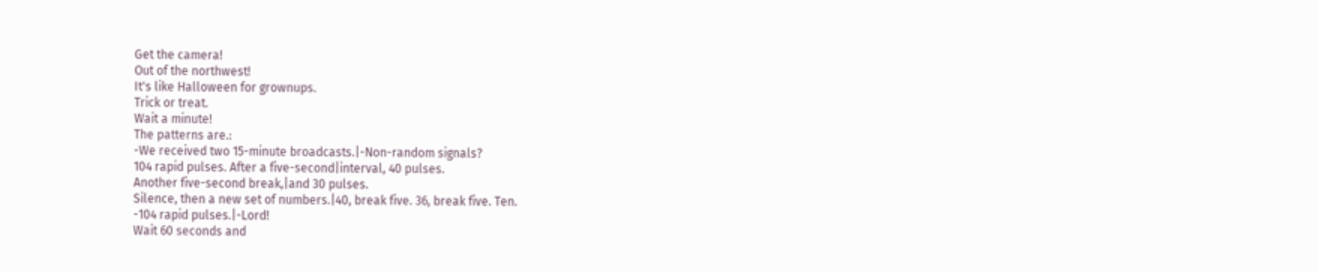Get the camera!
Out of the northwest!
It's like Halloween for grownups.
Trick or treat.
Wait a minute!
The patterns are.:
-We received two 15-minute broadcasts.|-Non-random signals?
104 rapid pulses. After a five-second|interval, 40 pulses.
Another five-second break,|and 30 pulses.
Silence, then a new set of numbers.|40, break five. 36, break five. Ten.
-104 rapid pulses.|-Lord!
Wait 60 seconds and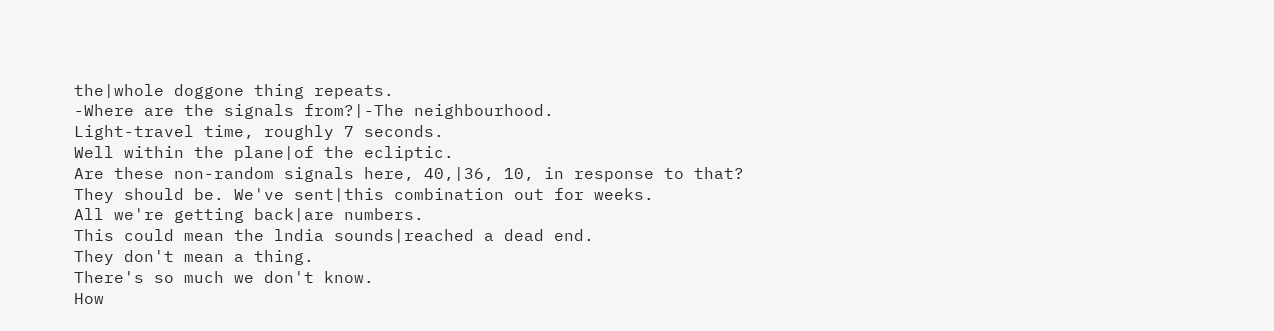the|whole doggone thing repeats.
-Where are the signals from?|-The neighbourhood.
Light-travel time, roughly 7 seconds.
Well within the plane|of the ecliptic.
Are these non-random signals here, 40,|36, 10, in response to that?
They should be. We've sent|this combination out for weeks.
All we're getting back|are numbers.
This could mean the lndia sounds|reached a dead end.
They don't mean a thing.
There's so much we don't know.
How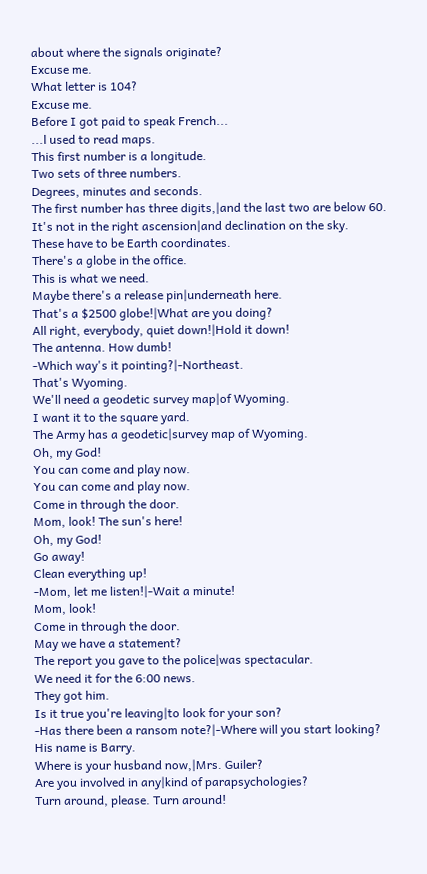about where the signals originate?
Excuse me.
What letter is 104?
Excuse me.
Before I got paid to speak French...
...l used to read maps.
This first number is a longitude.
Two sets of three numbers.
Degrees, minutes and seconds.
The first number has three digits,|and the last two are below 60.
It's not in the right ascension|and declination on the sky.
These have to be Earth coordinates.
There's a globe in the office.
This is what we need.
Maybe there's a release pin|underneath here.
That's a $2500 globe!|What are you doing?
All right, everybody, quiet down!|Hold it down!
The antenna. How dumb!
-Which way's it pointing?|-Northeast.
That's Wyoming.
We'll need a geodetic survey map|of Wyoming.
I want it to the square yard.
The Army has a geodetic|survey map of Wyoming.
Oh, my God!
You can come and play now.
You can come and play now.
Come in through the door.
Mom, look! The sun's here!
Oh, my God!
Go away!
Clean everything up!
-Mom, let me listen!|-Wait a minute!
Mom, look!
Come in through the door.
May we have a statement?
The report you gave to the police|was spectacular.
We need it for the 6:00 news.
They got him.
Is it true you're leaving|to look for your son?
-Has there been a ransom note?|-Where will you start looking?
His name is Barry.
Where is your husband now,|Mrs. Guiler?
Are you involved in any|kind of parapsychologies?
Turn around, please. Turn around!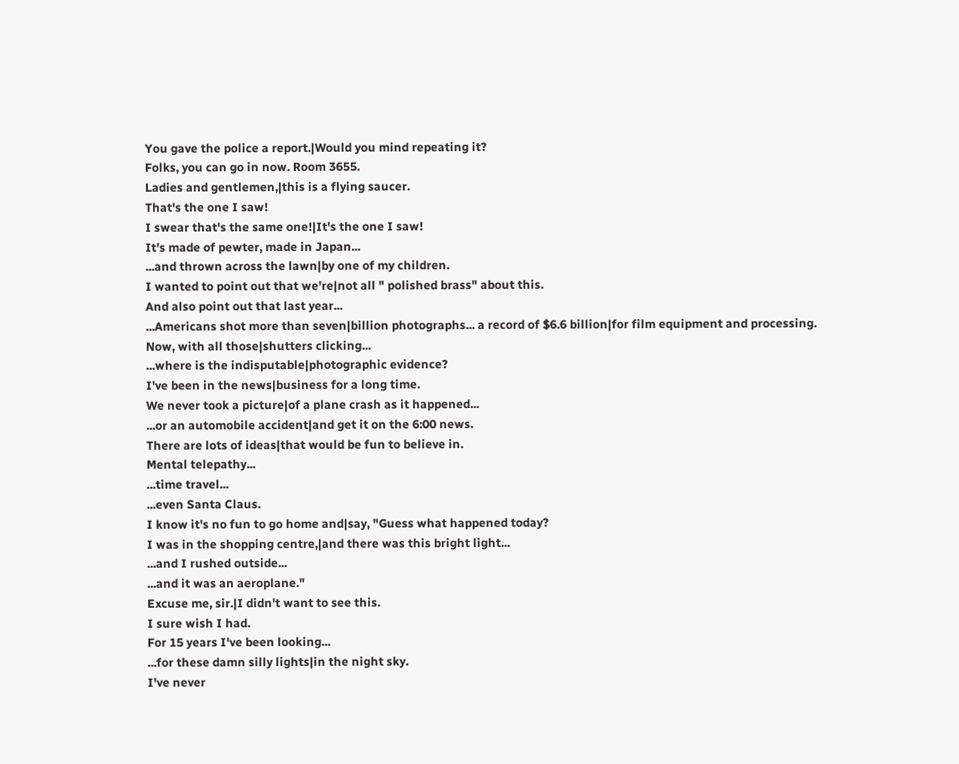You gave the police a report.|Would you mind repeating it?
Folks, you can go in now. Room 3655.
Ladies and gentlemen,|this is a flying saucer.
That's the one I saw!
I swear that's the same one!|It's the one I saw!
It's made of pewter, made in Japan...
...and thrown across the lawn|by one of my children.
I wanted to point out that we're|not all " polished brass" about this.
And also point out that last year...
...Americans shot more than seven|billion photographs... a record of $6.6 billion|for film equipment and processing.
Now, with all those|shutters clicking...
...where is the indisputable|photographic evidence?
I've been in the news|business for a long time.
We never took a picture|of a plane crash as it happened...
...or an automobile accident|and get it on the 6:00 news.
There are lots of ideas|that would be fun to believe in.
Mental telepathy...
...time travel...
...even Santa Claus.
I know it's no fun to go home and|say, "Guess what happened today?
I was in the shopping centre,|and there was this bright light...
...and I rushed outside...
...and it was an aeroplane."
Excuse me, sir.|I didn't want to see this.
I sure wish I had.
For 15 years I've been looking...
...for these damn silly lights|in the night sky.
I've never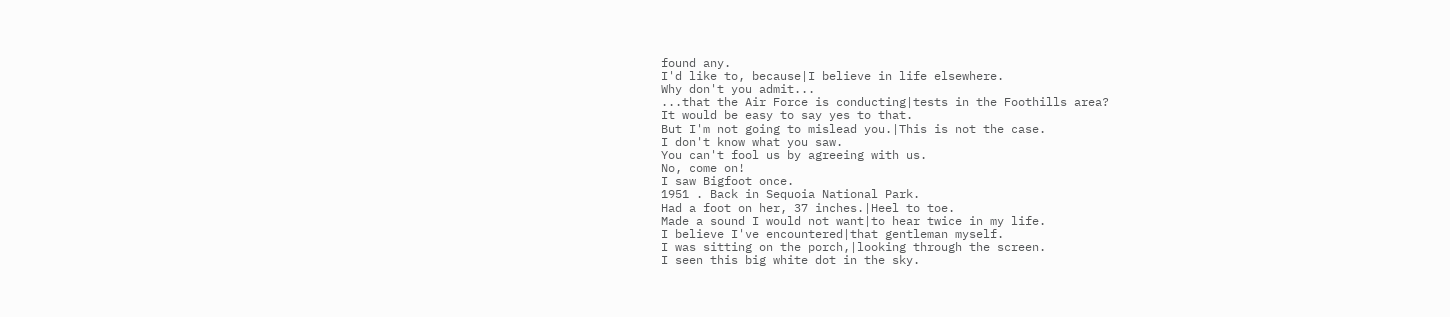found any.
I'd like to, because|I believe in life elsewhere.
Why don't you admit...
...that the Air Force is conducting|tests in the Foothills area?
It would be easy to say yes to that.
But I'm not going to mislead you.|This is not the case.
I don't know what you saw.
You can't fool us by agreeing with us.
No, come on!
I saw Bigfoot once.
1951 . Back in Sequoia National Park.
Had a foot on her, 37 inches.|Heel to toe.
Made a sound I would not want|to hear twice in my life.
I believe I've encountered|that gentleman myself.
I was sitting on the porch,|looking through the screen.
I seen this big white dot in the sky.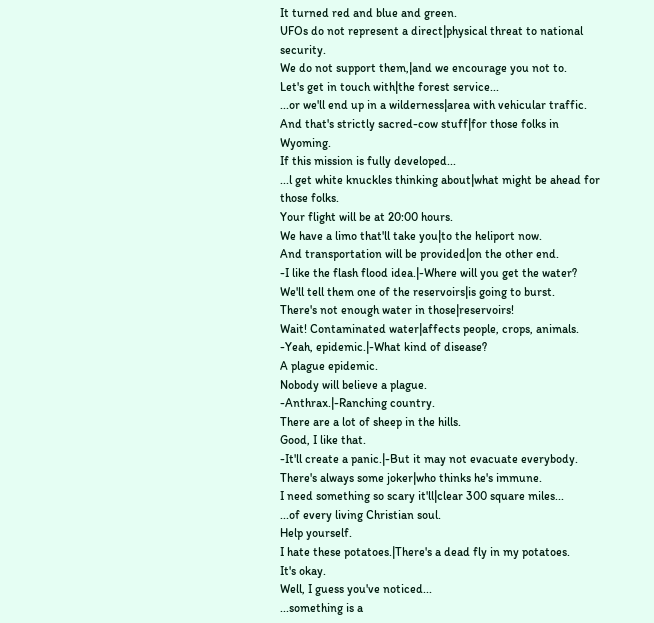It turned red and blue and green.
UFOs do not represent a direct|physical threat to national security.
We do not support them,|and we encourage you not to.
Let's get in touch with|the forest service...
...or we'll end up in a wilderness|area with vehicular traffic.
And that's strictly sacred-cow stuff|for those folks in Wyoming.
If this mission is fully developed...
...l get white knuckles thinking about|what might be ahead for those folks.
Your flight will be at 20:00 hours.
We have a limo that'll take you|to the heliport now.
And transportation will be provided|on the other end.
-I like the flash flood idea.|-Where will you get the water?
We'll tell them one of the reservoirs|is going to burst.
There's not enough water in those|reservoirs!
Wait! Contaminated water|affects people, crops, animals.
-Yeah, epidemic.|-What kind of disease?
A plague epidemic.
Nobody will believe a plague.
-Anthrax.|-Ranching country.
There are a lot of sheep in the hills.
Good, I like that.
-It'll create a panic.|-But it may not evacuate everybody.
There's always some joker|who thinks he's immune.
I need something so scary it'll|clear 300 square miles...
...of every living Christian soul.
Help yourself.
I hate these potatoes.|There's a dead fly in my potatoes.
It's okay.
Well, I guess you've noticed...
...something is a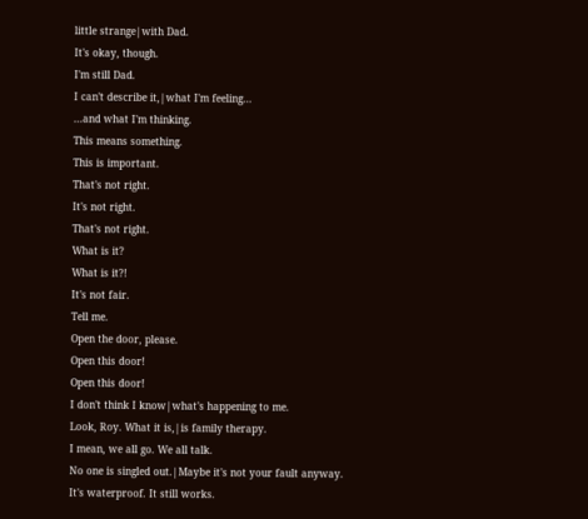little strange|with Dad.
It's okay, though.
I'm still Dad.
I can't describe it,|what I'm feeling...
...and what I'm thinking.
This means something.
This is important.
That's not right.
It's not right.
That's not right.
What is it?
What is it?!
It's not fair.
Tell me.
Open the door, please.
Open this door!
Open this door!
I don't think I know|what's happening to me.
Look, Roy. What it is,|is family therapy.
I mean, we all go. We all talk.
No one is singled out.|Maybe it's not your fault anyway.
It's waterproof. It still works.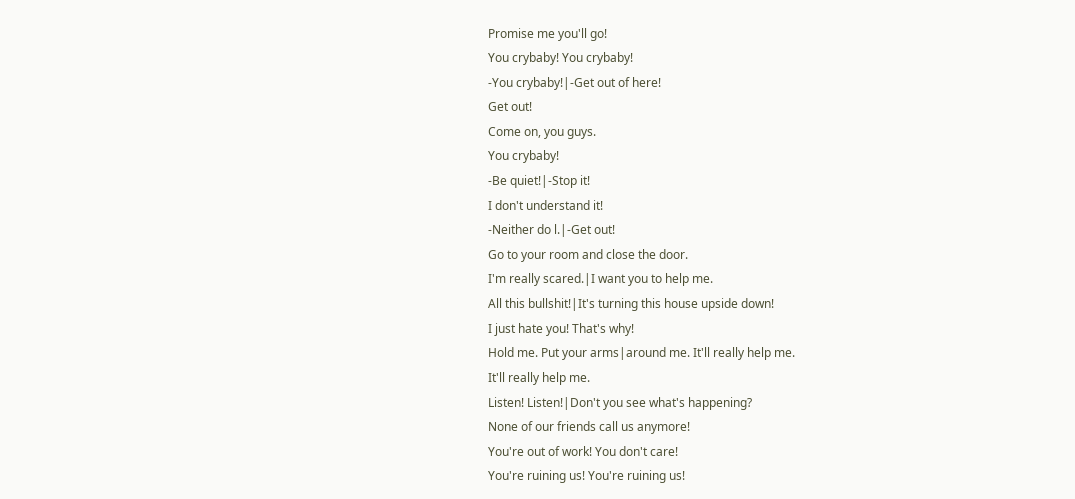Promise me you'll go!
You crybaby! You crybaby!
-You crybaby!|-Get out of here!
Get out!
Come on, you guys.
You crybaby!
-Be quiet!|-Stop it!
I don't understand it!
-Neither do l.|-Get out!
Go to your room and close the door.
I'm really scared.|I want you to help me.
All this bullshit!|It's turning this house upside down!
I just hate you! That's why!
Hold me. Put your arms|around me. It'll really help me.
It'll really help me.
Listen! Listen!|Don't you see what's happening?
None of our friends call us anymore!
You're out of work! You don't care!
You're ruining us! You're ruining us!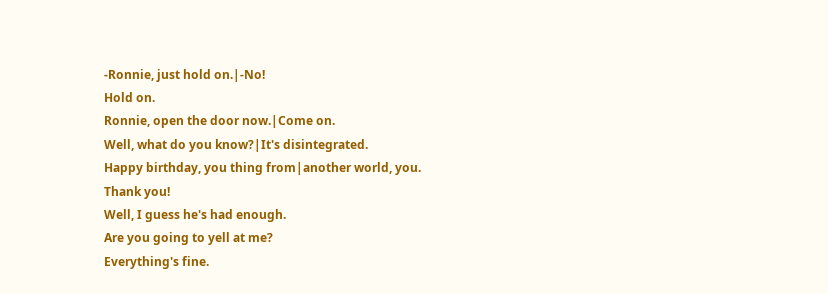-Ronnie, just hold on.|-No!
Hold on.
Ronnie, open the door now.|Come on.
Well, what do you know?|It's disintegrated.
Happy birthday, you thing from|another world, you.
Thank you!
Well, I guess he's had enough.
Are you going to yell at me?
Everything's fine.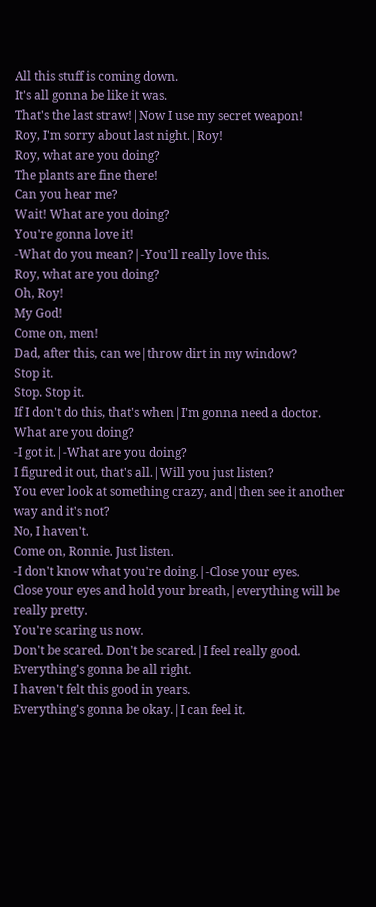All this stuff is coming down.
It's all gonna be like it was.
That's the last straw!|Now I use my secret weapon!
Roy, I'm sorry about last night.|Roy!
Roy, what are you doing?
The plants are fine there!
Can you hear me?
Wait! What are you doing?
You're gonna love it!
-What do you mean?|-You'll really love this.
Roy, what are you doing?
Oh, Roy!
My God!
Come on, men!
Dad, after this, can we|throw dirt in my window?
Stop it.
Stop. Stop it.
If I don't do this, that's when|I'm gonna need a doctor.
What are you doing?
-I got it.|-What are you doing?
I figured it out, that's all.|Will you just listen?
You ever look at something crazy, and|then see it another way and it's not?
No, I haven't.
Come on, Ronnie. Just listen.
-I don't know what you're doing.|-Close your eyes.
Close your eyes and hold your breath,|everything will be really pretty.
You're scaring us now.
Don't be scared. Don't be scared.|I feel really good.
Everything's gonna be all right.
I haven't felt this good in years.
Everything's gonna be okay.|I can feel it.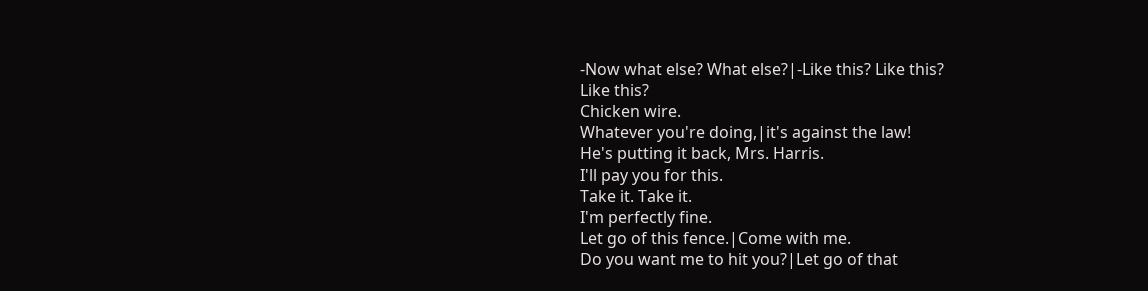-Now what else? What else?|-Like this? Like this?
Like this?
Chicken wire.
Whatever you're doing,|it's against the law!
He's putting it back, Mrs. Harris.
I'll pay you for this.
Take it. Take it.
I'm perfectly fine.
Let go of this fence.|Come with me.
Do you want me to hit you?|Let go of that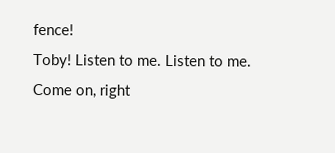fence!
Toby! Listen to me. Listen to me.
Come on, right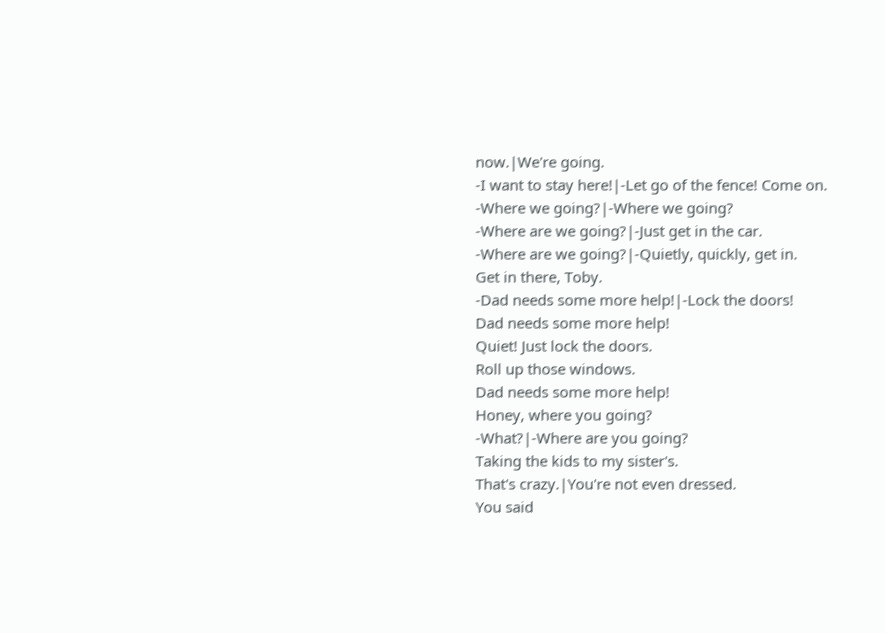now.|We're going.
-I want to stay here!|-Let go of the fence! Come on.
-Where we going?|-Where we going?
-Where are we going?|-Just get in the car.
-Where are we going?|-Quietly, quickly, get in.
Get in there, Toby.
-Dad needs some more help!|-Lock the doors!
Dad needs some more help!
Quiet! Just lock the doors.
Roll up those windows.
Dad needs some more help!
Honey, where you going?
-What?|-Where are you going?
Taking the kids to my sister's.
That's crazy.|You're not even dressed.
You said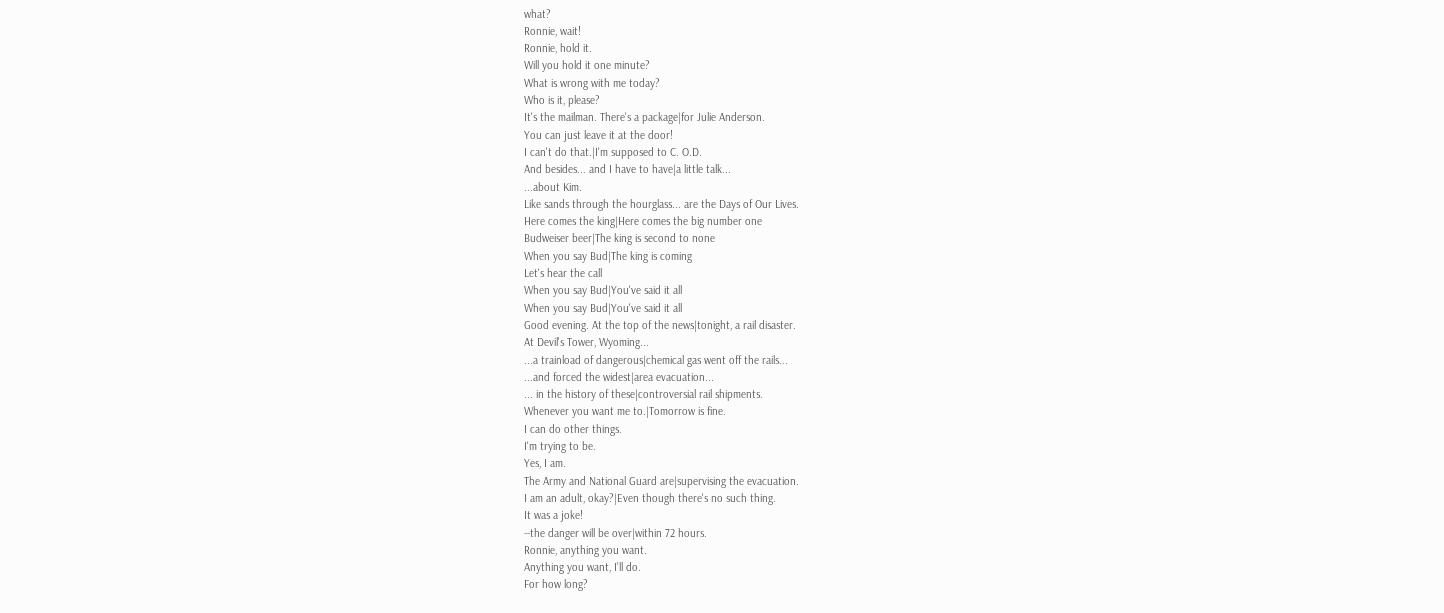what?
Ronnie, wait!
Ronnie, hold it.
Will you hold it one minute?
What is wrong with me today?
Who is it, please?
It's the mailman. There's a package|for Julie Anderson.
You can just leave it at the door!
I can't do that.|I'm supposed to C. O.D.
And besides... and I have to have|a little talk...
...about Kim.
Like sands through the hourglass... are the Days of Our Lives.
Here comes the king|Here comes the big number one
Budweiser beer|The king is second to none
When you say Bud|The king is coming
Let's hear the call
When you say Bud|You've said it all
When you say Bud|You've said it all
Good evening. At the top of the news|tonight, a rail disaster.
At Devil's Tower, Wyoming...
...a trainload of dangerous|chemical gas went off the rails...
...and forced the widest|area evacuation...
... in the history of these|controversial rail shipments.
Whenever you want me to.|Tomorrow is fine.
I can do other things.
I'm trying to be.
Yes, I am.
The Army and National Guard are|supervising the evacuation.
I am an adult, okay?|Even though there's no such thing.
It was a joke!
--the danger will be over|within 72 hours.
Ronnie, anything you want.
Anything you want, I'll do.
For how long?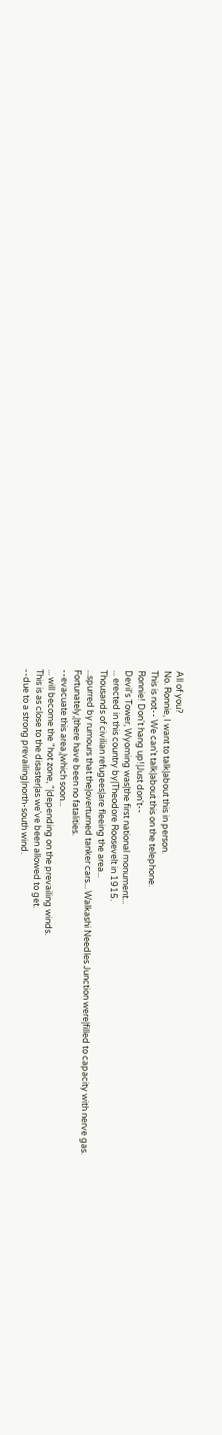All of you?
No. Ronnie, I want to talk|about this in person.
This is not-- We can't talk|about this on the telephone.
Ronnie! Don't hang up!|Just don't--
Devil's Tower, Wyoming was|the first national monument...
... erected in this country by|Theodore Roosevelt in 1915.
Thousands of civilian refugees|are fleeing the area...
...spurred by rumours that the|overturned tanker cars... Walkashi Needles Junction were|filled to capacity with nerve gas.
Fortunately,|there have been no fatalities.
--evacuate this area,|which soon...
... will become the "hot zone, "|depending on the prevailing winds.
This is as close to the disaster|as we've been allowed to get.
--due to a strong prevailing|north-south wind.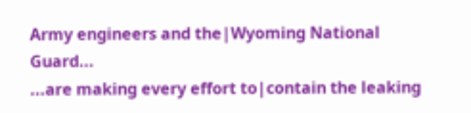Army engineers and the|Wyoming National Guard...
...are making every effort to|contain the leaking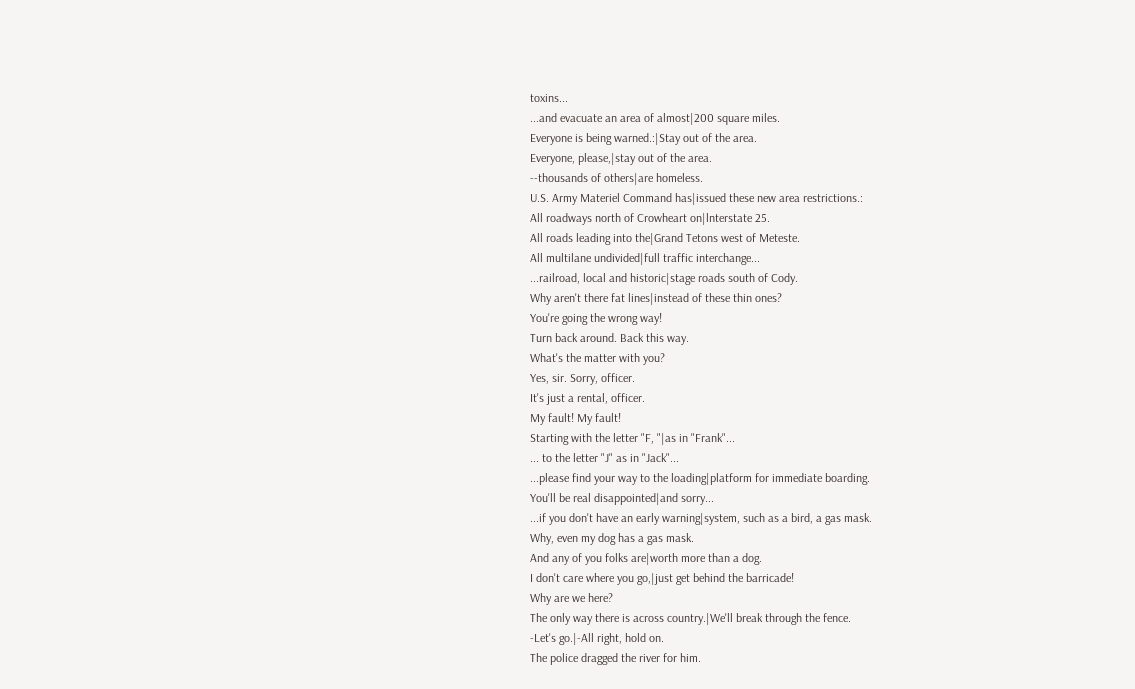toxins...
...and evacuate an area of almost|200 square miles.
Everyone is being warned.:|Stay out of the area.
Everyone, please,|stay out of the area.
--thousands of others|are homeless.
U.S. Army Materiel Command has|issued these new area restrictions.:
All roadways north of Crowheart on|lnterstate 25.
All roads leading into the|Grand Tetons west of Meteste.
All multilane undivided|full traffic interchange...
...railroad, local and historic|stage roads south of Cody.
Why aren't there fat lines|instead of these thin ones?
You're going the wrong way!
Turn back around. Back this way.
What's the matter with you?
Yes, sir. Sorry, officer.
It's just a rental, officer.
My fault! My fault!
Starting with the letter "F, "|as in "Frank"...
... to the letter "J" as in "Jack"...
...please find your way to the loading|platform for immediate boarding.
You'll be real disappointed|and sorry...
...if you don't have an early warning|system, such as a bird, a gas mask.
Why, even my dog has a gas mask.
And any of you folks are|worth more than a dog.
I don't care where you go,|just get behind the barricade!
Why are we here?
The only way there is across country.|We'll break through the fence.
-Let's go.|-All right, hold on.
The police dragged the river for him.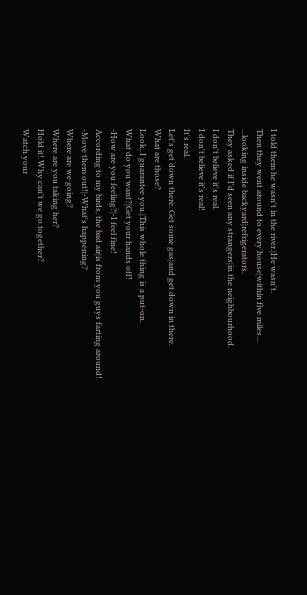I told them he wasn't in the river.|He wasn't.
Then they went around to every house|within five miles...
...looking inside backyard|refrigerators.
They asked if I'd seen any strangers|in the neighbourhood.
I don't believe it's real.
I don't believe it's real!
It's real.
Let's get down there. Get some gas|and get down in there.
What are those?
Look, I guarantee you.|This whole thing is a put-on.
What do you want?|Get your hands off!
-How are you feeling?|-I feel fine!
According to my birds, the bad air|is from you guys farting around!
-Move them out!|-What's happening?
Where are we going?
Where are you taking her?
Hold it! Why can't we go together?
Watch your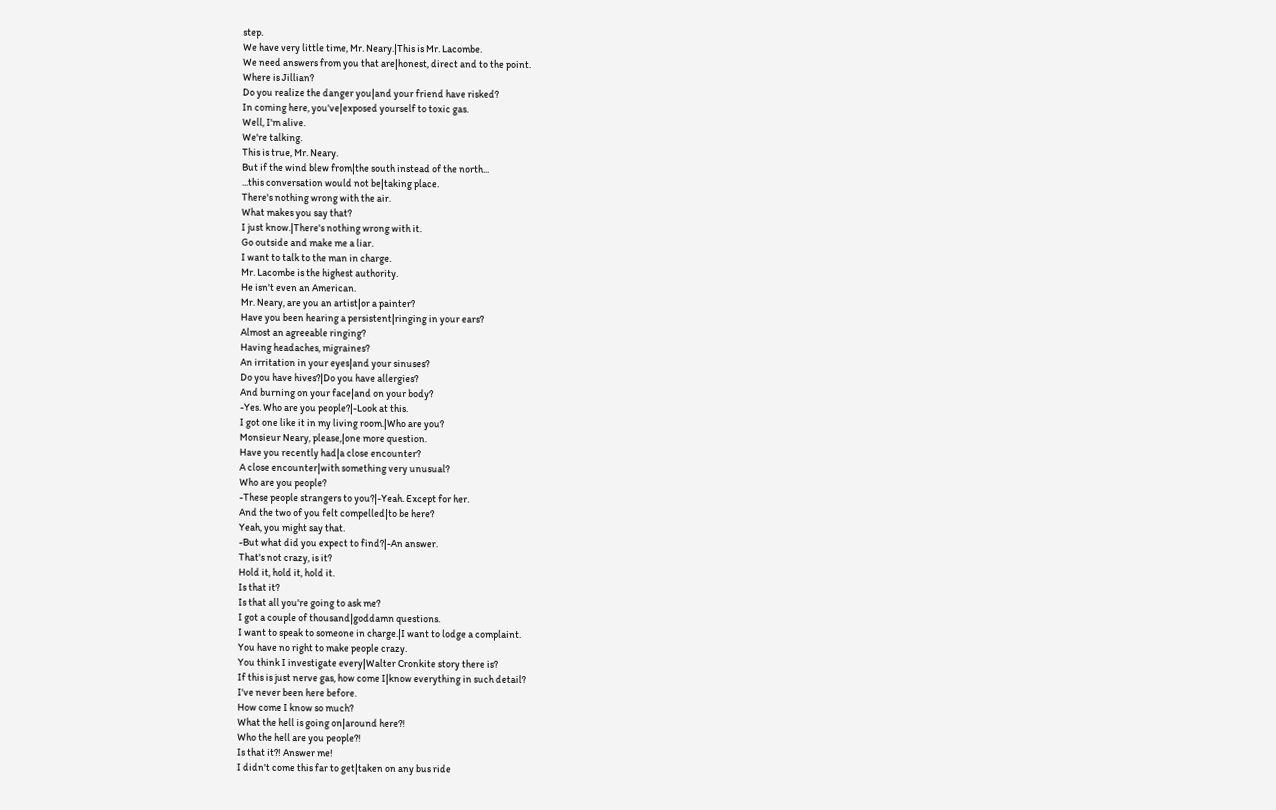step.
We have very little time, Mr. Neary.|This is Mr. Lacombe.
We need answers from you that are|honest, direct and to the point.
Where is Jillian?
Do you realize the danger you|and your friend have risked?
In coming here, you've|exposed yourself to toxic gas.
Well, I'm alive.
We're talking.
This is true, Mr. Neary.
But if the wind blew from|the south instead of the north...
...this conversation would not be|taking place.
There's nothing wrong with the air.
What makes you say that?
I just know.|There's nothing wrong with it.
Go outside and make me a liar.
I want to talk to the man in charge.
Mr. Lacombe is the highest authority.
He isn't even an American.
Mr. Neary, are you an artist|or a painter?
Have you been hearing a persistent|ringing in your ears?
Almost an agreeable ringing?
Having headaches, migraines?
An irritation in your eyes|and your sinuses?
Do you have hives?|Do you have allergies?
And burning on your face|and on your body?
-Yes. Who are you people?|-Look at this.
I got one like it in my living room.|Who are you?
Monsieur Neary, please,|one more question.
Have you recently had|a close encounter?
A close encounter|with something very unusual?
Who are you people?
-These people strangers to you?|-Yeah. Except for her.
And the two of you felt compelled|to be here?
Yeah, you might say that.
-But what did you expect to find?|-An answer.
That's not crazy, is it?
Hold it, hold it, hold it.
Is that it?
Is that all you're going to ask me?
I got a couple of thousand|goddamn questions.
I want to speak to someone in charge.|I want to lodge a complaint.
You have no right to make people crazy.
You think I investigate every|Walter Cronkite story there is?
If this is just nerve gas, how come I|know everything in such detail?
I've never been here before.
How come I know so much?
What the hell is going on|around here?!
Who the hell are you people?!
Is that it?! Answer me!
I didn't come this far to get|taken on any bus ride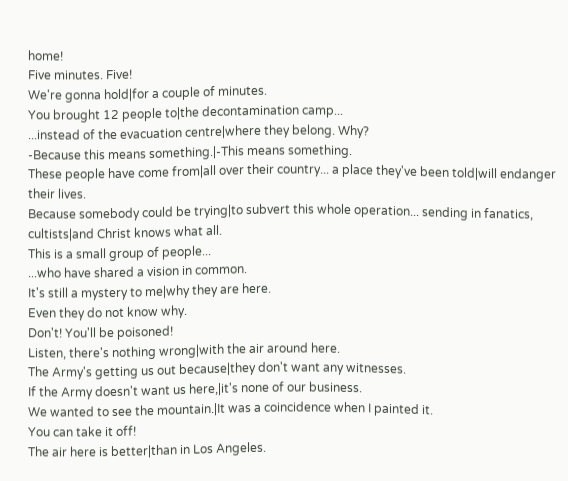home!
Five minutes. Five!
We're gonna hold|for a couple of minutes.
You brought 12 people to|the decontamination camp...
...instead of the evacuation centre|where they belong. Why?
-Because this means something.|-This means something.
These people have come from|all over their country... a place they've been told|will endanger their lives.
Because somebody could be trying|to subvert this whole operation... sending in fanatics, cultists|and Christ knows what all.
This is a small group of people...
...who have shared a vision in common.
It's still a mystery to me|why they are here.
Even they do not know why.
Don't! You'll be poisoned!
Listen, there's nothing wrong|with the air around here.
The Army's getting us out because|they don't want any witnesses.
If the Army doesn't want us here,|it's none of our business.
We wanted to see the mountain.|It was a coincidence when I painted it.
You can take it off!
The air here is better|than in Los Angeles.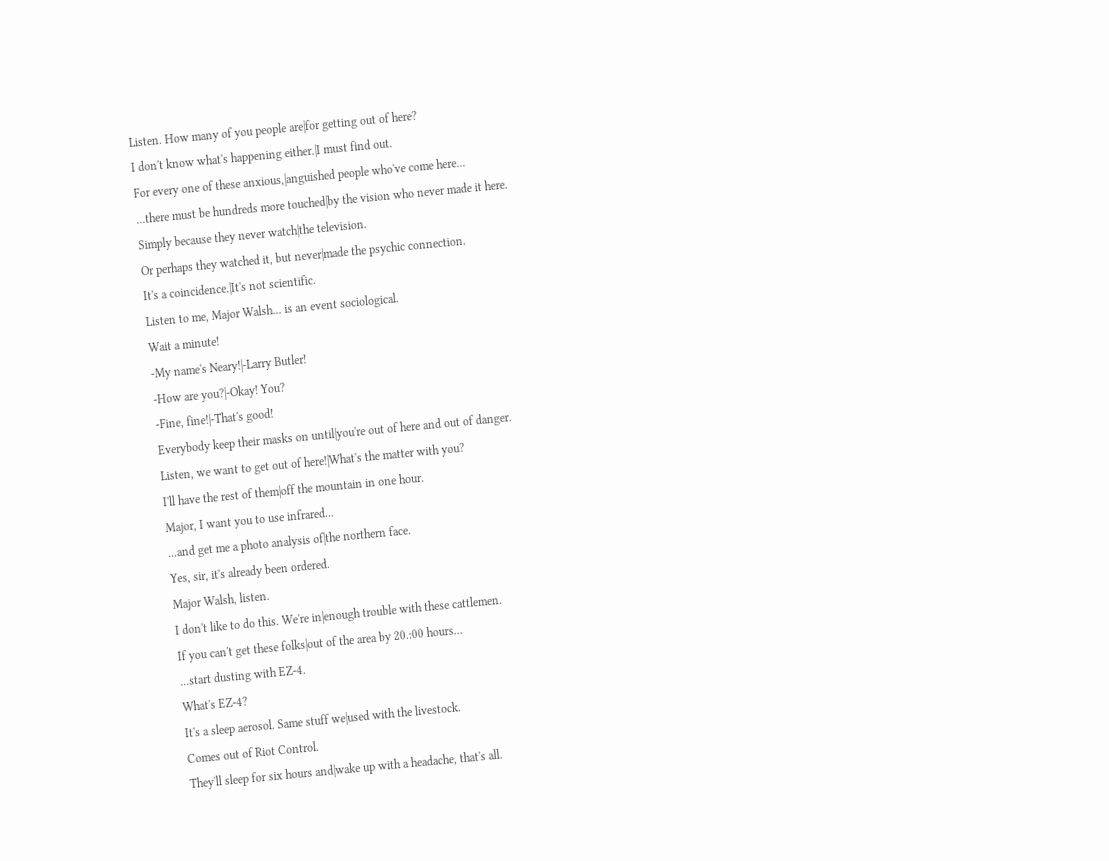Listen. How many of you people are|for getting out of here?
I don't know what's happening either.|I must find out.
For every one of these anxious,|anguished people who've come here...
...there must be hundreds more touched|by the vision who never made it here.
Simply because they never watch|the television.
Or perhaps they watched it, but never|made the psychic connection.
It's a coincidence.|It's not scientific.
Listen to me, Major Walsh... is an event sociological.
Wait a minute!
-My name's Neary!|-Larry Butler!
-How are you?|-Okay! You?
-Fine, fine!|-That's good!
Everybody keep their masks on until|you're out of here and out of danger.
Listen, we want to get out of here!|What's the matter with you?
I'll have the rest of them|off the mountain in one hour.
Major, I want you to use infrared...
...and get me a photo analysis of|the northern face.
Yes, sir, it's already been ordered.
Major Walsh, listen.
I don't like to do this. We're in|enough trouble with these cattlemen.
If you can't get these folks|out of the area by 20.:00 hours...
...start dusting with EZ-4.
What's EZ-4?
It's a sleep aerosol. Same stuff we|used with the livestock.
Comes out of Riot Control.
They'll sleep for six hours and|wake up with a headache, that's all.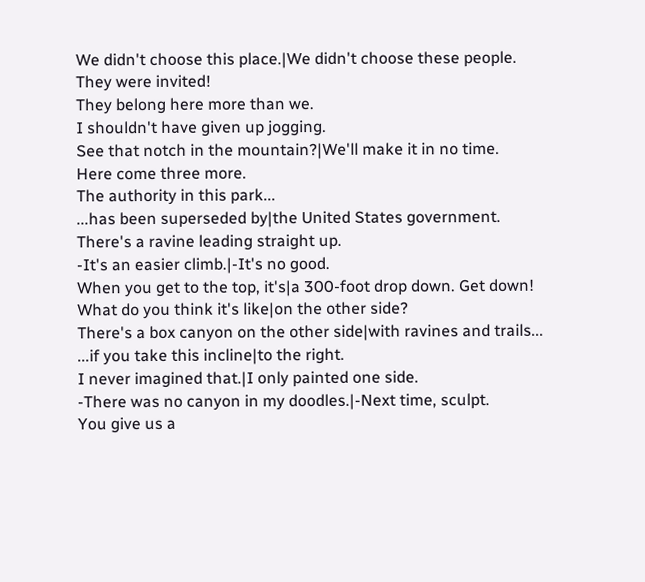We didn't choose this place.|We didn't choose these people.
They were invited!
They belong here more than we.
I shouldn't have given up jogging.
See that notch in the mountain?|We'll make it in no time.
Here come three more.
The authority in this park...
...has been superseded by|the United States government.
There's a ravine leading straight up.
-It's an easier climb.|-It's no good.
When you get to the top, it's|a 300-foot drop down. Get down!
What do you think it's like|on the other side?
There's a box canyon on the other side|with ravines and trails...
...if you take this incline|to the right.
I never imagined that.|I only painted one side.
-There was no canyon in my doodles.|-Next time, sculpt.
You give us a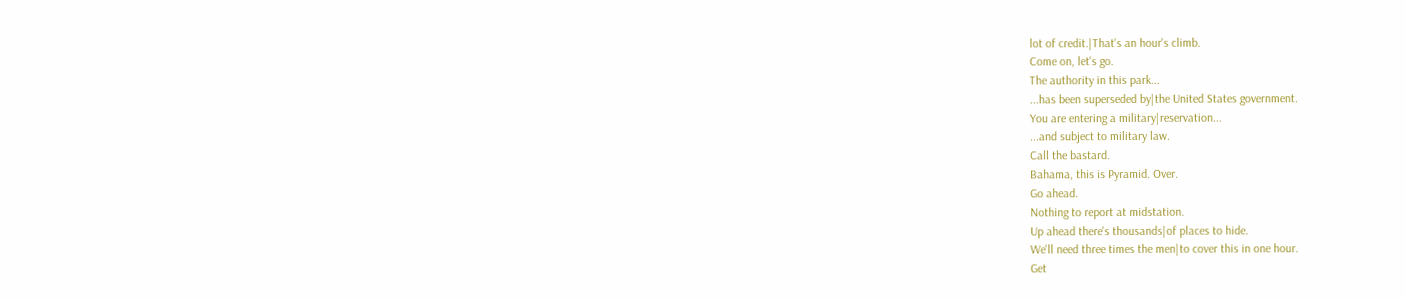lot of credit.|That's an hour's climb.
Come on, let's go.
The authority in this park...
...has been superseded by|the United States government.
You are entering a military|reservation...
...and subject to military law.
Call the bastard.
Bahama, this is Pyramid. Over.
Go ahead.
Nothing to report at midstation.
Up ahead there's thousands|of places to hide.
We'll need three times the men|to cover this in one hour.
Get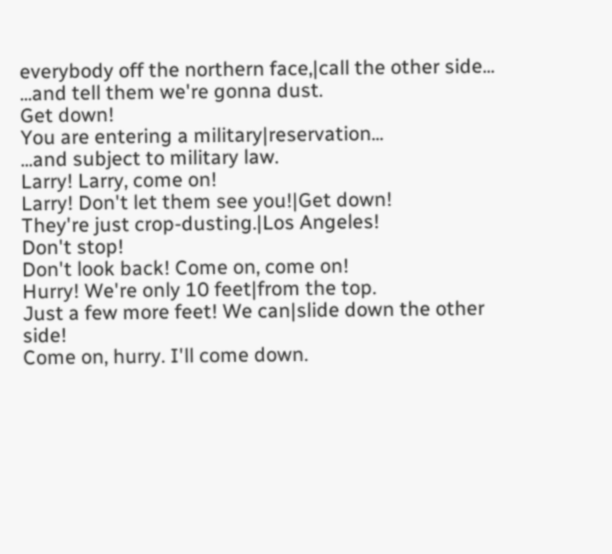everybody off the northern face,|call the other side...
...and tell them we're gonna dust.
Get down!
You are entering a military|reservation...
...and subject to military law.
Larry! Larry, come on!
Larry! Don't let them see you!|Get down!
They're just crop-dusting.|Los Angeles!
Don't stop!
Don't look back! Come on, come on!
Hurry! We're only 10 feet|from the top.
Just a few more feet! We can|slide down the other side!
Come on, hurry. I'll come down.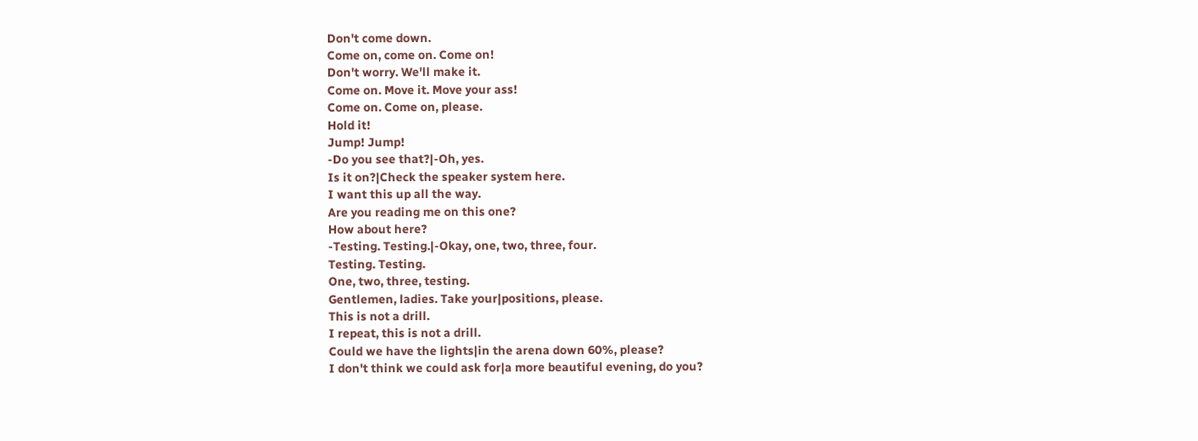Don't come down.
Come on, come on. Come on!
Don't worry. We'll make it.
Come on. Move it. Move your ass!
Come on. Come on, please.
Hold it!
Jump! Jump!
-Do you see that?|-Oh, yes.
Is it on?|Check the speaker system here.
I want this up all the way.
Are you reading me on this one?
How about here?
-Testing. Testing.|-Okay, one, two, three, four.
Testing. Testing.
One, two, three, testing.
Gentlemen, ladies. Take your|positions, please.
This is not a drill.
I repeat, this is not a drill.
Could we have the lights|in the arena down 60%, please?
I don't think we could ask for|a more beautiful evening, do you?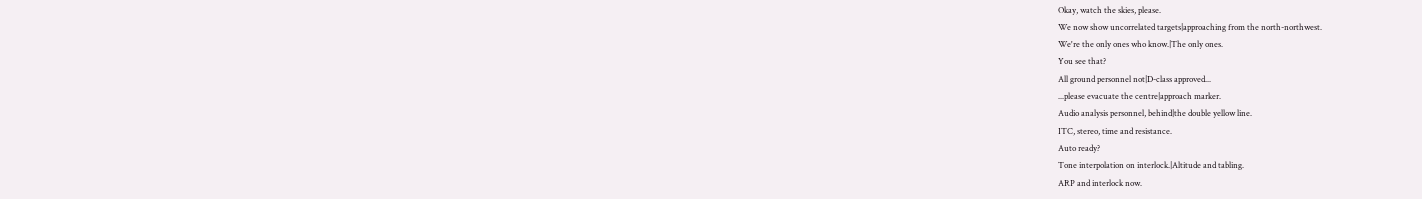Okay, watch the skies, please.
We now show uncorrelated targets|approaching from the north-northwest.
We're the only ones who know.|The only ones.
You see that?
All ground personnel not|D-class approved...
...please evacuate the centre|approach marker.
Audio analysis personnel, behind|the double yellow line.
ITC, stereo, time and resistance.
Auto ready?
Tone interpolation on interlock.|Altitude and tabling.
ARP and interlock now.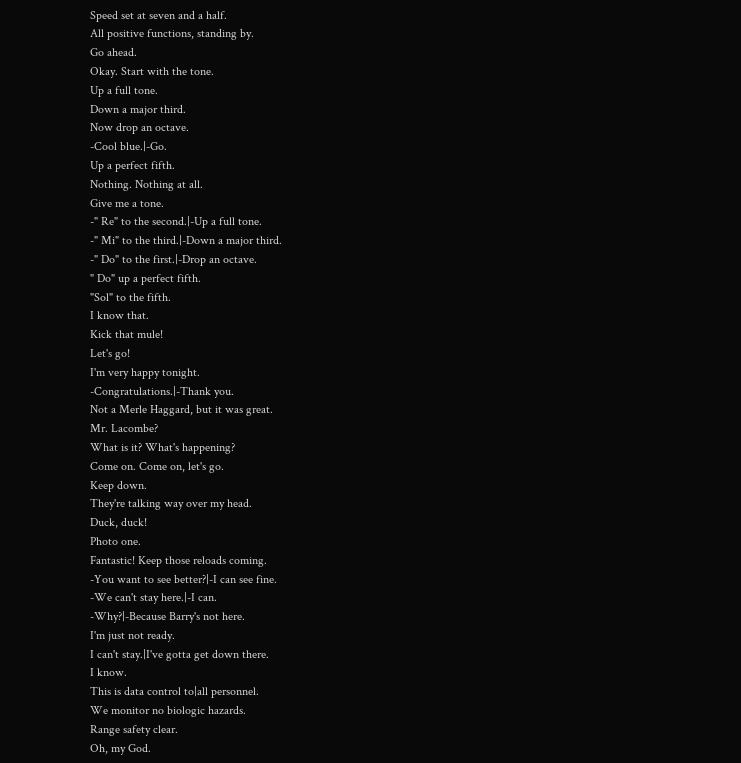Speed set at seven and a half.
All positive functions, standing by.
Go ahead.
Okay. Start with the tone.
Up a full tone.
Down a major third.
Now drop an octave.
-Cool blue.|-Go.
Up a perfect fifth.
Nothing. Nothing at all.
Give me a tone.
-" Re" to the second.|-Up a full tone.
-" Mi" to the third.|-Down a major third.
-" Do" to the first.|-Drop an octave.
" Do" up a perfect fifth.
"Sol" to the fifth.
I know that.
Kick that mule!
Let's go!
I'm very happy tonight.
-Congratulations.|-Thank you.
Not a Merle Haggard, but it was great.
Mr. Lacombe?
What is it? What's happening?
Come on. Come on, let's go.
Keep down.
They're talking way over my head.
Duck, duck!
Photo one.
Fantastic! Keep those reloads coming.
-You want to see better?|-I can see fine.
-We can't stay here.|-I can.
-Why?|-Because Barry's not here.
I'm just not ready.
I can't stay.|I've gotta get down there.
I know.
This is data control to|all personnel.
We monitor no biologic hazards.
Range safety clear.
Oh, my God.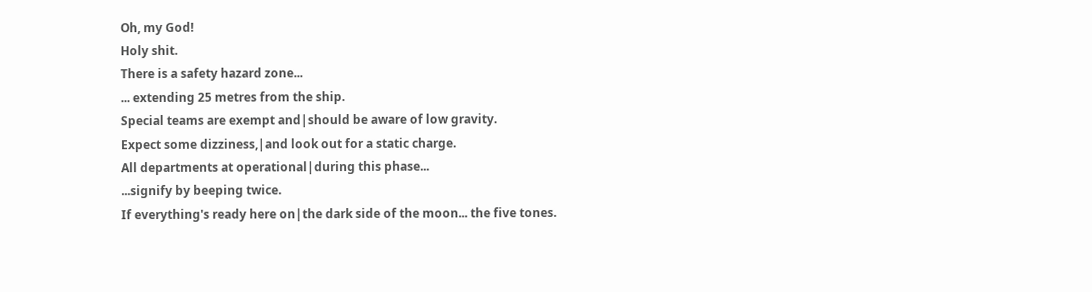Oh, my God!
Holy shit.
There is a safety hazard zone...
... extending 25 metres from the ship.
Special teams are exempt and|should be aware of low gravity.
Expect some dizziness,|and look out for a static charge.
All departments at operational|during this phase...
...signify by beeping twice.
If everything's ready here on|the dark side of the moon... the five tones.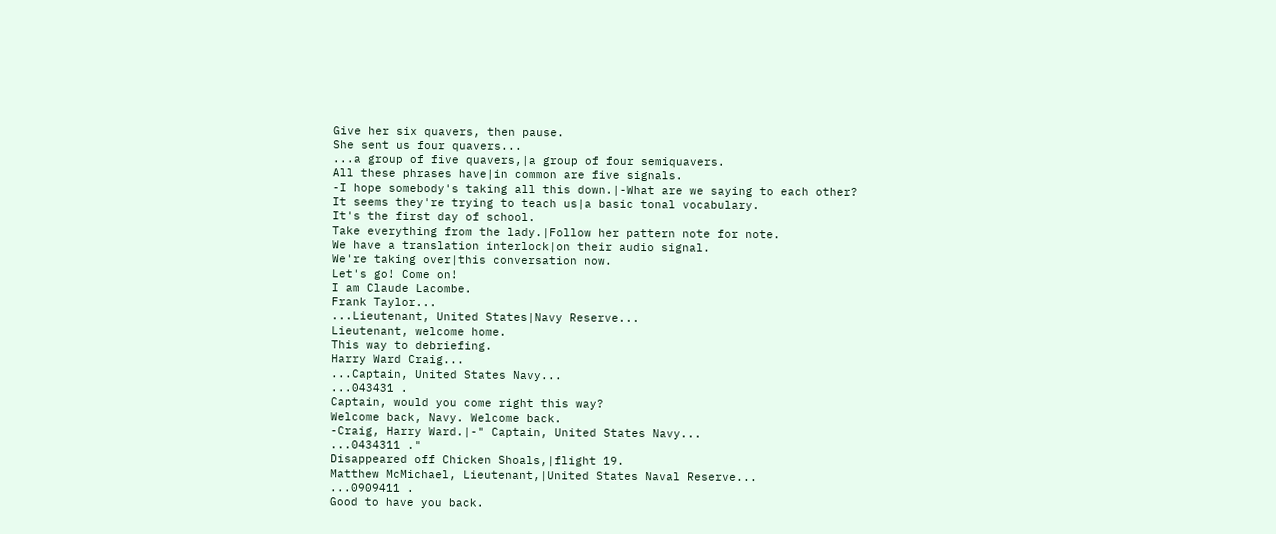Give her six quavers, then pause.
She sent us four quavers...
...a group of five quavers,|a group of four semiquavers.
All these phrases have|in common are five signals.
-I hope somebody's taking all this down.|-What are we saying to each other?
It seems they're trying to teach us|a basic tonal vocabulary.
It's the first day of school.
Take everything from the lady.|Follow her pattern note for note.
We have a translation interlock|on their audio signal.
We're taking over|this conversation now.
Let's go! Come on!
I am Claude Lacombe.
Frank Taylor...
...Lieutenant, United States|Navy Reserve...
Lieutenant, welcome home.
This way to debriefing.
Harry Ward Craig...
...Captain, United States Navy...
...043431 .
Captain, would you come right this way?
Welcome back, Navy. Welcome back.
-Craig, Harry Ward.|-" Captain, United States Navy...
...0434311 ."
Disappeared off Chicken Shoals,|flight 19.
Matthew McMichael, Lieutenant,|United States Naval Reserve...
...0909411 .
Good to have you back.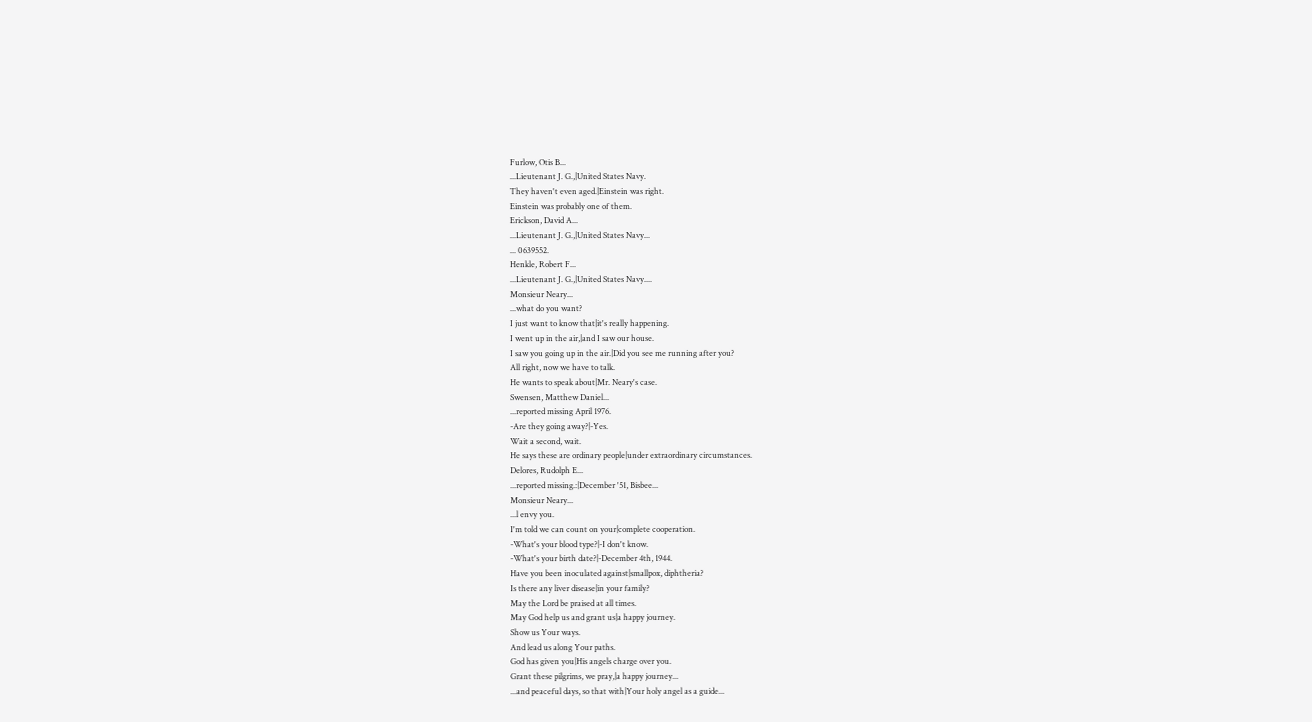Furlow, Otis B...
...Lieutenant J. G.,|United States Navy.
They haven't even aged.|Einstein was right.
Einstein was probably one of them.
Erickson, David A...
...Lieutenant J. G.,|United States Navy...
... 0639552.
Henkle, Robert F...
...Lieutenant J. G.,|United States Navy....
Monsieur Neary...
...what do you want?
I just want to know that|it's really happening.
I went up in the air,|and I saw our house.
I saw you going up in the air.|Did you see me running after you?
All right, now we have to talk.
He wants to speak about|Mr. Neary's case.
Swensen, Matthew Daniel...
...reported missing April 1976.
-Are they going away?|-Yes.
Wait a second, wait.
He says these are ordinary people|under extraordinary circumstances.
Delores, Rudolph E...
...reported missing.:|December '51, Bisbee...
Monsieur Neary...
...l envy you.
I'm told we can count on your|complete cooperation.
-What's your blood type?|-I don't know.
-What's your birth date?|-December 4th, 1944.
Have you been inoculated against|smallpox, diphtheria?
Is there any liver disease|in your family?
May the Lord be praised at all times.
May God help us and grant us|a happy journey.
Show us Your ways.
And lead us along Your paths.
God has given you|His angels charge over you.
Grant these pilgrims, we pray,|a happy journey...
...and peaceful days, so that with|Your holy angel as a guide...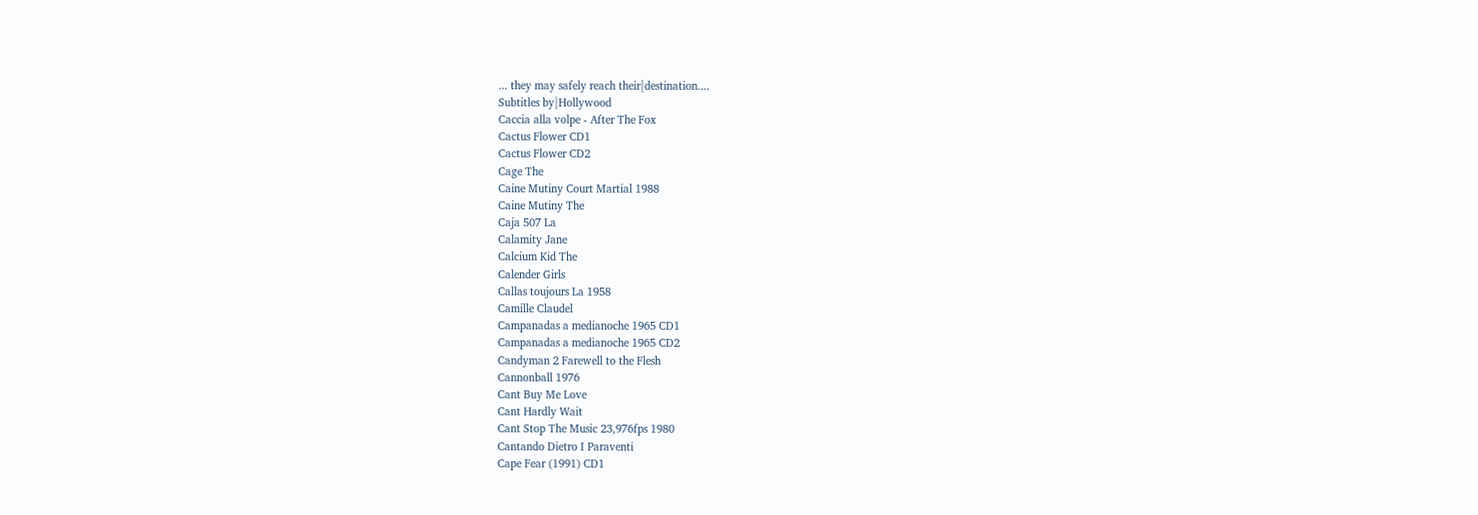... they may safely reach their|destination....
Subtitles by|Hollywood
Caccia alla volpe - After The Fox
Cactus Flower CD1
Cactus Flower CD2
Cage The
Caine Mutiny Court Martial 1988
Caine Mutiny The
Caja 507 La
Calamity Jane
Calcium Kid The
Calender Girls
Callas toujours La 1958
Camille Claudel
Campanadas a medianoche 1965 CD1
Campanadas a medianoche 1965 CD2
Candyman 2 Farewell to the Flesh
Cannonball 1976
Cant Buy Me Love
Cant Hardly Wait
Cant Stop The Music 23,976fps 1980
Cantando Dietro I Paraventi
Cape Fear (1991) CD1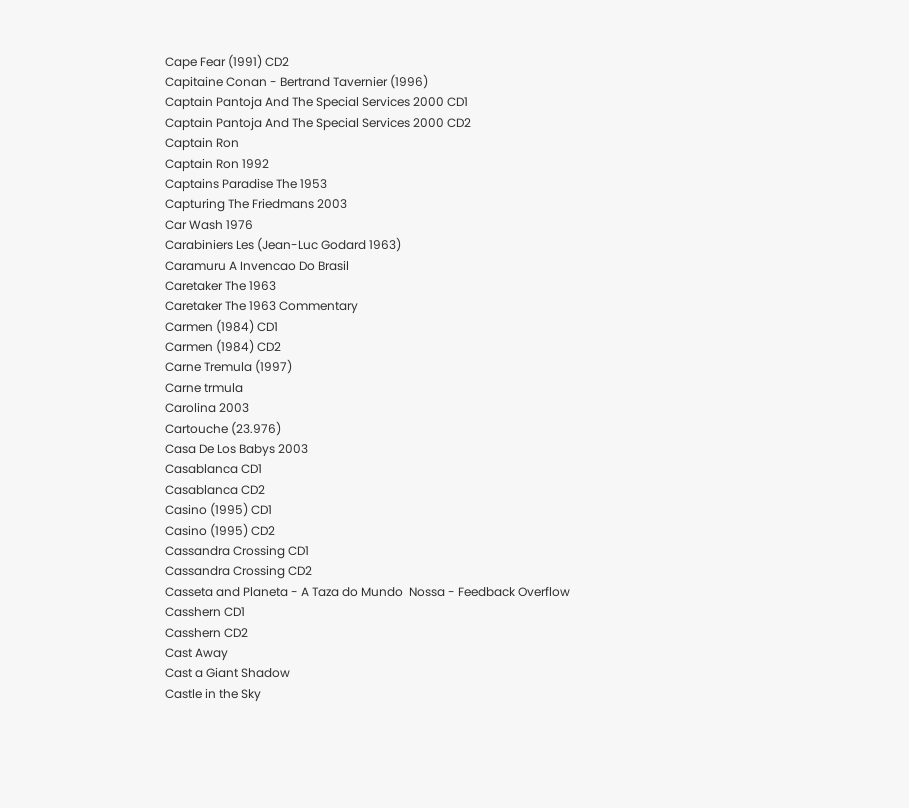Cape Fear (1991) CD2
Capitaine Conan - Bertrand Tavernier (1996)
Captain Pantoja And The Special Services 2000 CD1
Captain Pantoja And The Special Services 2000 CD2
Captain Ron
Captain Ron 1992
Captains Paradise The 1953
Capturing The Friedmans 2003
Car Wash 1976
Carabiniers Les (Jean-Luc Godard 1963)
Caramuru A Invencao Do Brasil
Caretaker The 1963
Caretaker The 1963 Commentary
Carmen (1984) CD1
Carmen (1984) CD2
Carne Tremula (1997)
Carne trmula
Carolina 2003
Cartouche (23.976)
Casa De Los Babys 2003
Casablanca CD1
Casablanca CD2
Casino (1995) CD1
Casino (1995) CD2
Cassandra Crossing CD1
Cassandra Crossing CD2
Casseta and Planeta - A Taza do Mundo  Nossa - Feedback Overflow
Casshern CD1
Casshern CD2
Cast Away
Cast a Giant Shadow
Castle in the Sky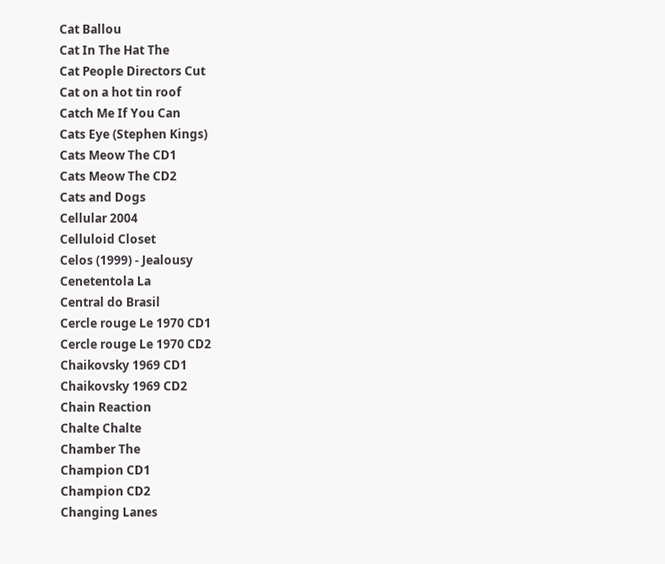Cat Ballou
Cat In The Hat The
Cat People Directors Cut
Cat on a hot tin roof
Catch Me If You Can
Cats Eye (Stephen Kings)
Cats Meow The CD1
Cats Meow The CD2
Cats and Dogs
Cellular 2004
Celluloid Closet
Celos (1999) - Jealousy
Cenetentola La
Central do Brasil
Cercle rouge Le 1970 CD1
Cercle rouge Le 1970 CD2
Chaikovsky 1969 CD1
Chaikovsky 1969 CD2
Chain Reaction
Chalte Chalte
Chamber The
Champion CD1
Champion CD2
Changing Lanes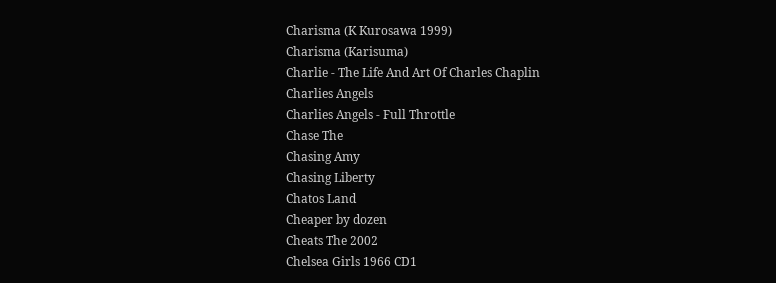Charisma (K Kurosawa 1999)
Charisma (Karisuma)
Charlie - The Life And Art Of Charles Chaplin
Charlies Angels
Charlies Angels - Full Throttle
Chase The
Chasing Amy
Chasing Liberty
Chatos Land
Cheaper by dozen
Cheats The 2002
Chelsea Girls 1966 CD1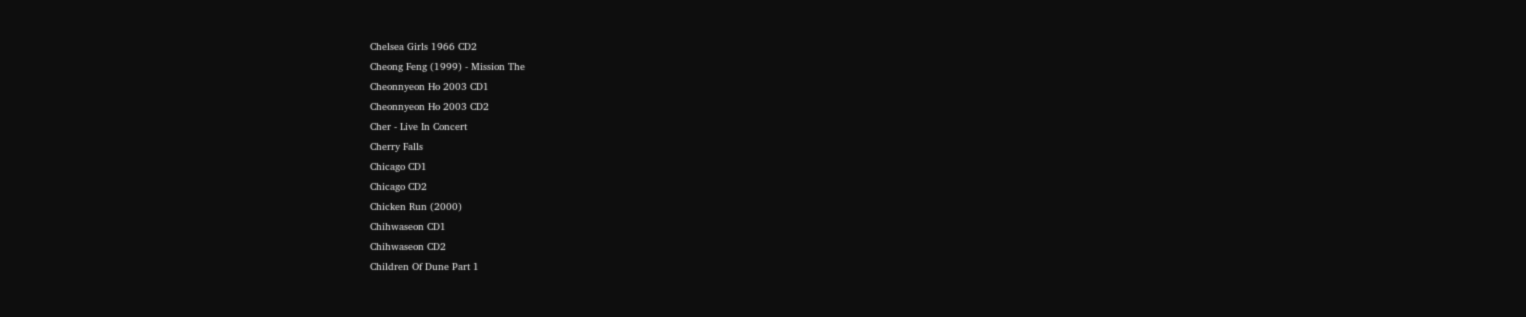Chelsea Girls 1966 CD2
Cheong Feng (1999) - Mission The
Cheonnyeon Ho 2003 CD1
Cheonnyeon Ho 2003 CD2
Cher - Live In Concert
Cherry Falls
Chicago CD1
Chicago CD2
Chicken Run (2000)
Chihwaseon CD1
Chihwaseon CD2
Children Of Dune Part 1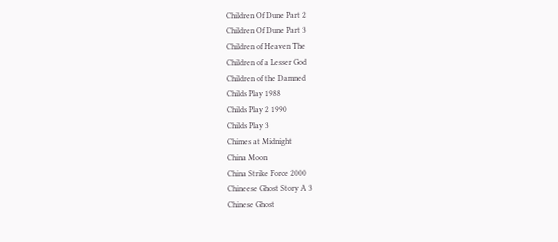Children Of Dune Part 2
Children Of Dune Part 3
Children of Heaven The
Children of a Lesser God
Children of the Damned
Childs Play 1988
Childs Play 2 1990
Childs Play 3
Chimes at Midnight
China Moon
China Strike Force 2000
Chineese Ghost Story A 3
Chinese Ghost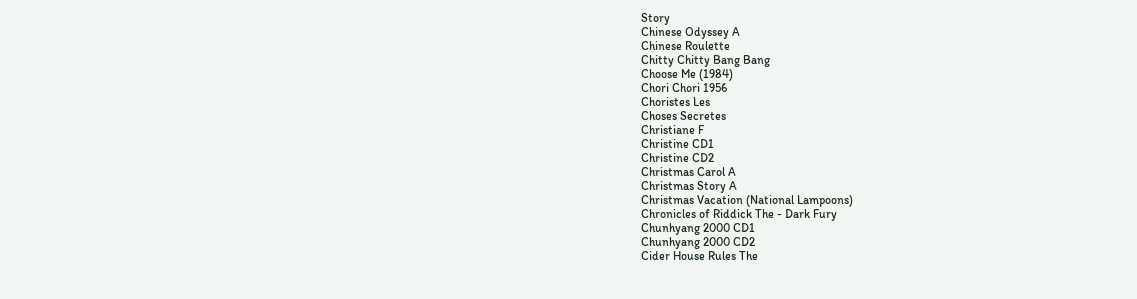Story
Chinese Odyssey A
Chinese Roulette
Chitty Chitty Bang Bang
Choose Me (1984)
Chori Chori 1956
Choristes Les
Choses Secretes
Christiane F
Christine CD1
Christine CD2
Christmas Carol A
Christmas Story A
Christmas Vacation (National Lampoons)
Chronicles of Riddick The - Dark Fury
Chunhyang 2000 CD1
Chunhyang 2000 CD2
Cider House Rules The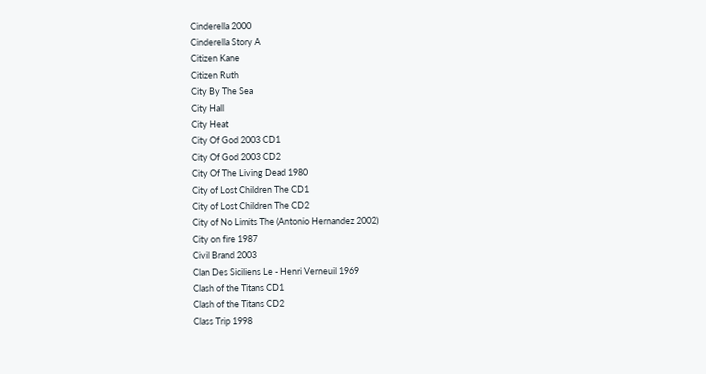Cinderella 2000
Cinderella Story A
Citizen Kane
Citizen Ruth
City By The Sea
City Hall
City Heat
City Of God 2003 CD1
City Of God 2003 CD2
City Of The Living Dead 1980
City of Lost Children The CD1
City of Lost Children The CD2
City of No Limits The (Antonio Hernandez 2002)
City on fire 1987
Civil Brand 2003
Clan Des Siciliens Le - Henri Verneuil 1969
Clash of the Titans CD1
Clash of the Titans CD2
Class Trip 1998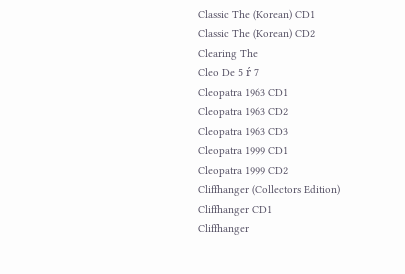Classic The (Korean) CD1
Classic The (Korean) CD2
Clearing The
Cleo De 5 ŕ 7
Cleopatra 1963 CD1
Cleopatra 1963 CD2
Cleopatra 1963 CD3
Cleopatra 1999 CD1
Cleopatra 1999 CD2
Cliffhanger (Collectors Edition)
Cliffhanger CD1
Cliffhanger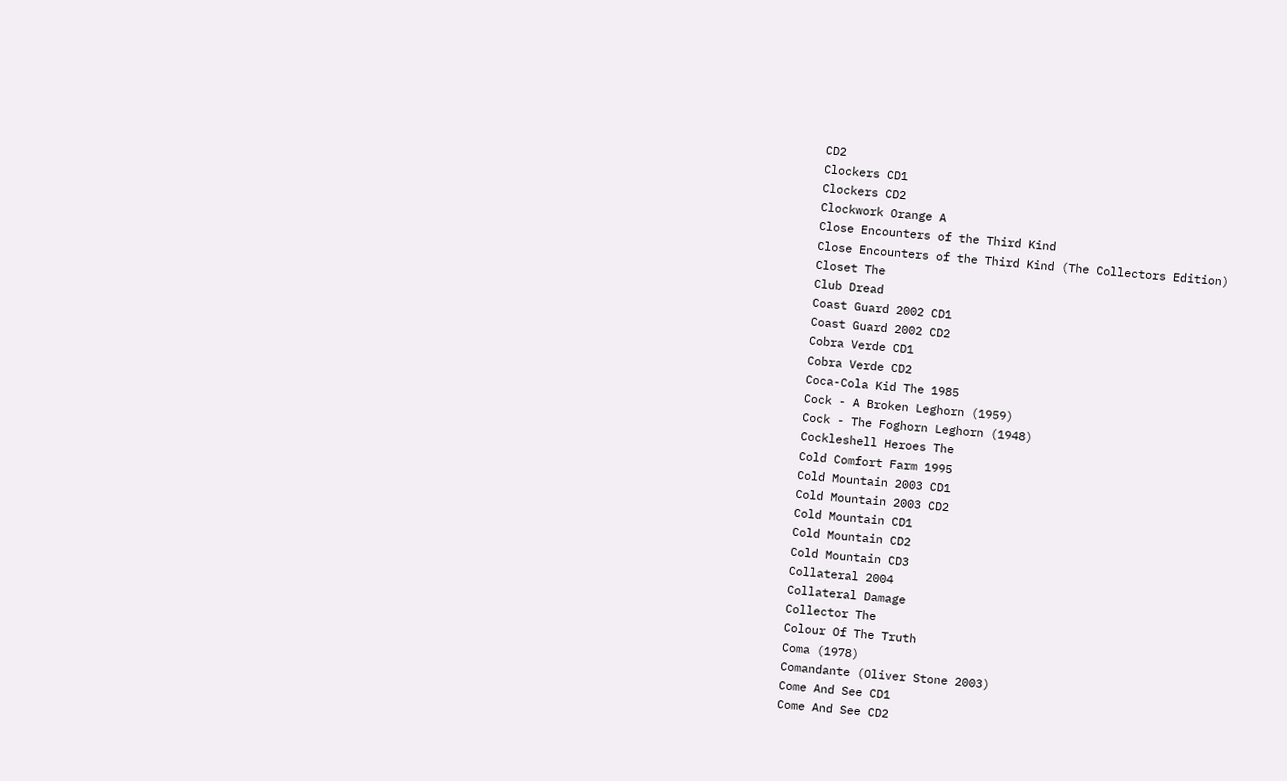CD2
Clockers CD1
Clockers CD2
Clockwork Orange A
Close Encounters of the Third Kind
Close Encounters of the Third Kind (The Collectors Edition)
Closet The
Club Dread
Coast Guard 2002 CD1
Coast Guard 2002 CD2
Cobra Verde CD1
Cobra Verde CD2
Coca-Cola Kid The 1985
Cock - A Broken Leghorn (1959)
Cock - The Foghorn Leghorn (1948)
Cockleshell Heroes The
Cold Comfort Farm 1995
Cold Mountain 2003 CD1
Cold Mountain 2003 CD2
Cold Mountain CD1
Cold Mountain CD2
Cold Mountain CD3
Collateral 2004
Collateral Damage
Collector The
Colour Of The Truth
Coma (1978)
Comandante (Oliver Stone 2003)
Come And See CD1
Come And See CD2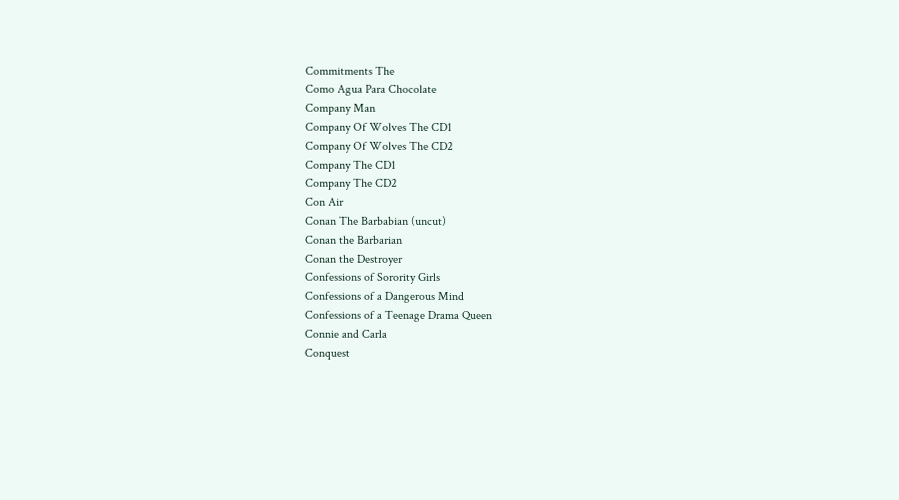Commitments The
Como Agua Para Chocolate
Company Man
Company Of Wolves The CD1
Company Of Wolves The CD2
Company The CD1
Company The CD2
Con Air
Conan The Barbabian (uncut)
Conan the Barbarian
Conan the Destroyer
Confessions of Sorority Girls
Confessions of a Dangerous Mind
Confessions of a Teenage Drama Queen
Connie and Carla
Conquest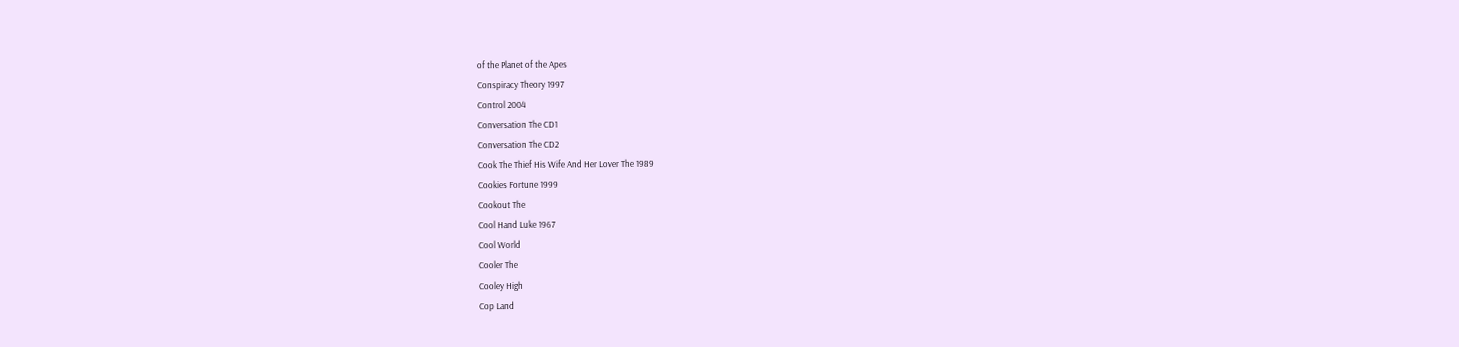of the Planet of the Apes
Conspiracy Theory 1997
Control 2004
Conversation The CD1
Conversation The CD2
Cook The Thief His Wife And Her Lover The 1989
Cookies Fortune 1999
Cookout The
Cool Hand Luke 1967
Cool World
Cooler The
Cooley High
Cop Land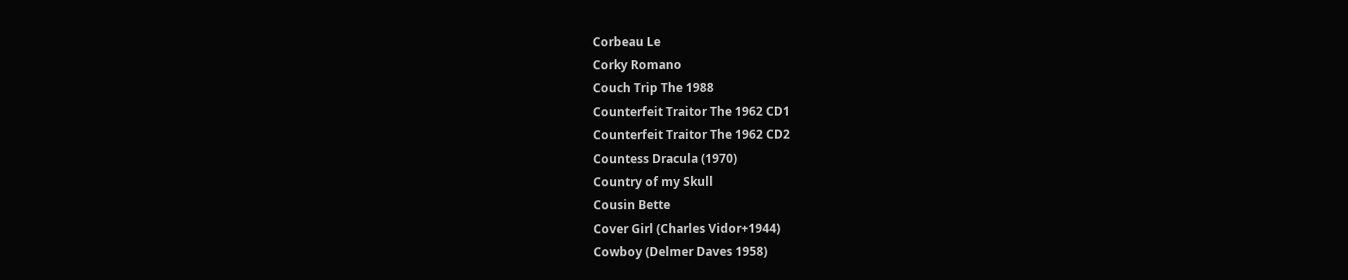Corbeau Le
Corky Romano
Couch Trip The 1988
Counterfeit Traitor The 1962 CD1
Counterfeit Traitor The 1962 CD2
Countess Dracula (1970)
Country of my Skull
Cousin Bette
Cover Girl (Charles Vidor+1944)
Cowboy (Delmer Daves 1958)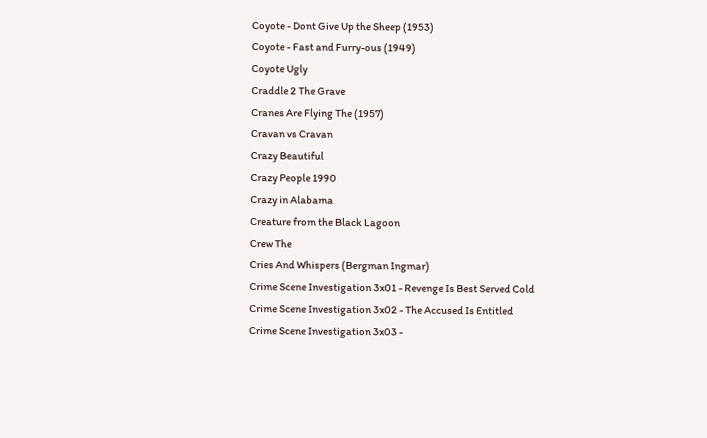Coyote - Dont Give Up the Sheep (1953)
Coyote - Fast and Furry-ous (1949)
Coyote Ugly
Craddle 2 The Grave
Cranes Are Flying The (1957)
Cravan vs Cravan
Crazy Beautiful
Crazy People 1990
Crazy in Alabama
Creature from the Black Lagoon
Crew The
Cries And Whispers (Bergman Ingmar)
Crime Scene Investigation 3x01 - Revenge Is Best Served Cold
Crime Scene Investigation 3x02 - The Accused Is Entitled
Crime Scene Investigation 3x03 -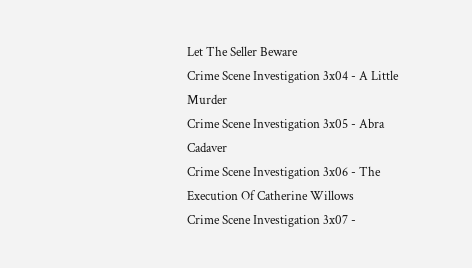Let The Seller Beware
Crime Scene Investigation 3x04 - A Little Murder
Crime Scene Investigation 3x05 - Abra Cadaver
Crime Scene Investigation 3x06 - The Execution Of Catherine Willows
Crime Scene Investigation 3x07 -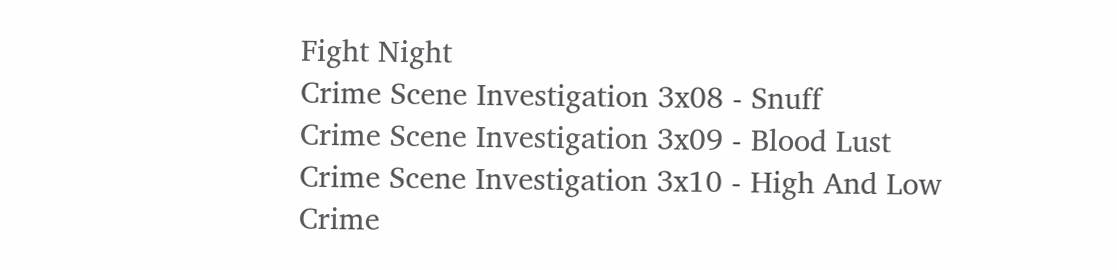Fight Night
Crime Scene Investigation 3x08 - Snuff
Crime Scene Investigation 3x09 - Blood Lust
Crime Scene Investigation 3x10 - High And Low
Crime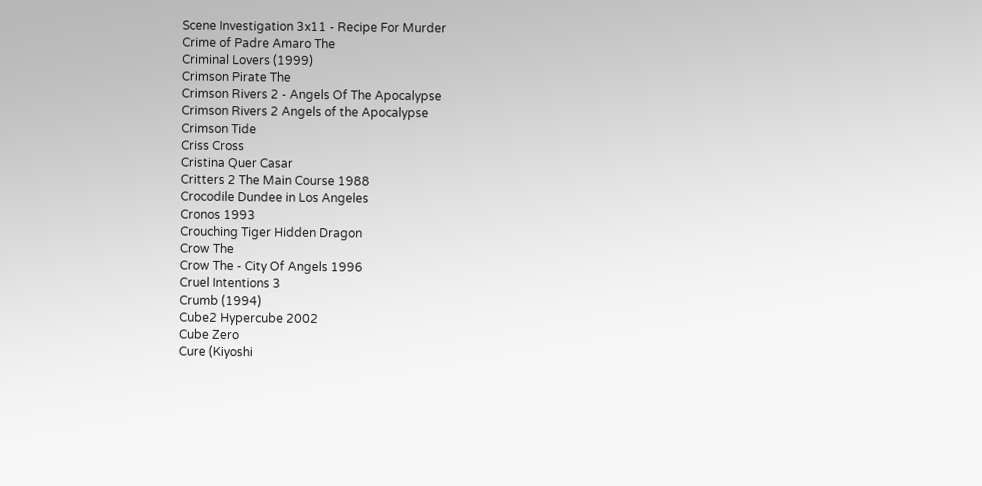Scene Investigation 3x11 - Recipe For Murder
Crime of Padre Amaro The
Criminal Lovers (1999)
Crimson Pirate The
Crimson Rivers 2 - Angels Of The Apocalypse
Crimson Rivers 2 Angels of the Apocalypse
Crimson Tide
Criss Cross
Cristina Quer Casar
Critters 2 The Main Course 1988
Crocodile Dundee in Los Angeles
Cronos 1993
Crouching Tiger Hidden Dragon
Crow The
Crow The - City Of Angels 1996
Cruel Intentions 3
Crumb (1994)
Cube2 Hypercube 2002
Cube Zero
Cure (Kiyoshi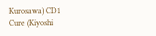Kurosawa) CD1
Cure (Kiyoshi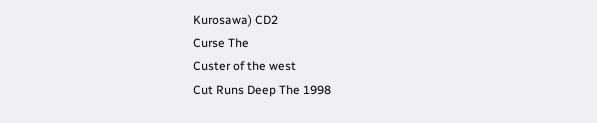Kurosawa) CD2
Curse The
Custer of the west
Cut Runs Deep The 1998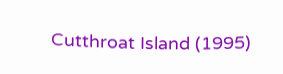Cutthroat Island (1995)